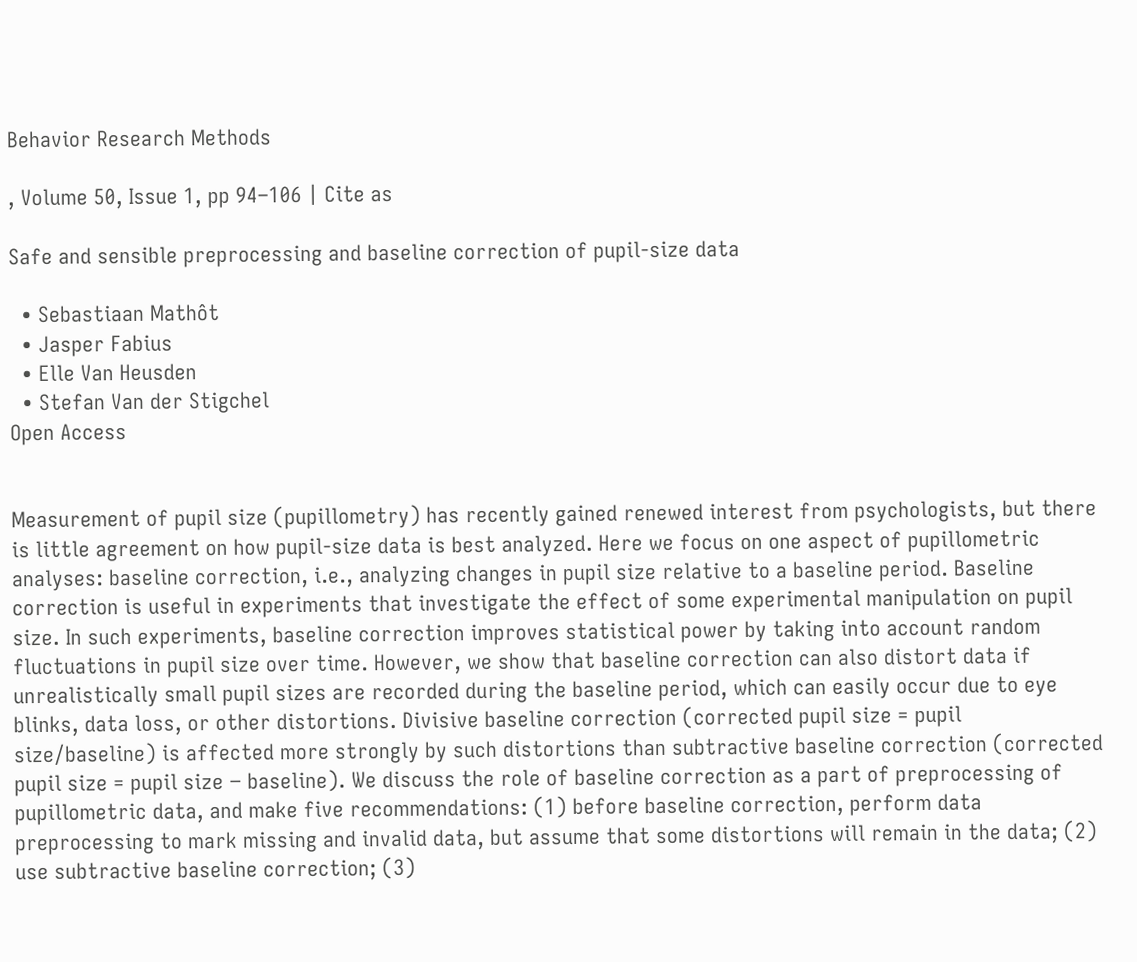Behavior Research Methods

, Volume 50, Issue 1, pp 94–106 | Cite as

Safe and sensible preprocessing and baseline correction of pupil-size data

  • Sebastiaan Mathôt
  • Jasper Fabius
  • Elle Van Heusden
  • Stefan Van der Stigchel
Open Access


Measurement of pupil size (pupillometry) has recently gained renewed interest from psychologists, but there is little agreement on how pupil-size data is best analyzed. Here we focus on one aspect of pupillometric analyses: baseline correction, i.e., analyzing changes in pupil size relative to a baseline period. Baseline correction is useful in experiments that investigate the effect of some experimental manipulation on pupil size. In such experiments, baseline correction improves statistical power by taking into account random fluctuations in pupil size over time. However, we show that baseline correction can also distort data if unrealistically small pupil sizes are recorded during the baseline period, which can easily occur due to eye blinks, data loss, or other distortions. Divisive baseline correction (corrected pupil size = pupil size/baseline) is affected more strongly by such distortions than subtractive baseline correction (corrected pupil size = pupil size − baseline). We discuss the role of baseline correction as a part of preprocessing of pupillometric data, and make five recommendations: (1) before baseline correction, perform data preprocessing to mark missing and invalid data, but assume that some distortions will remain in the data; (2) use subtractive baseline correction; (3)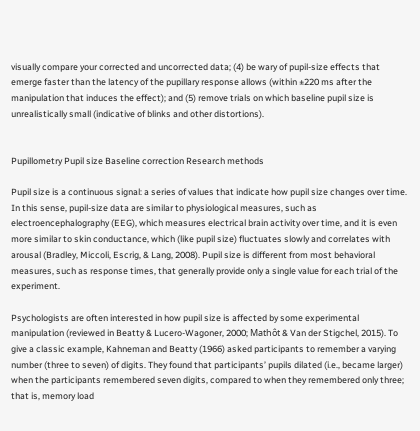visually compare your corrected and uncorrected data; (4) be wary of pupil-size effects that emerge faster than the latency of the pupillary response allows (within ±220 ms after the manipulation that induces the effect); and (5) remove trials on which baseline pupil size is unrealistically small (indicative of blinks and other distortions).


Pupillometry Pupil size Baseline correction Research methods

Pupil size is a continuous signal: a series of values that indicate how pupil size changes over time. In this sense, pupil-size data are similar to physiological measures, such as electroencephalography (EEG), which measures electrical brain activity over time, and it is even more similar to skin conductance, which (like pupil size) fluctuates slowly and correlates with arousal (Bradley, Miccoli, Escrig, & Lang, 2008). Pupil size is different from most behavioral measures, such as response times, that generally provide only a single value for each trial of the experiment.

Psychologists are often interested in how pupil size is affected by some experimental manipulation (reviewed in Beatty & Lucero-Wagoner, 2000; Mathôt & Van der Stigchel, 2015). To give a classic example, Kahneman and Beatty (1966) asked participants to remember a varying number (three to seven) of digits. They found that participants’ pupils dilated (i.e., became larger) when the participants remembered seven digits, compared to when they remembered only three; that is, memory load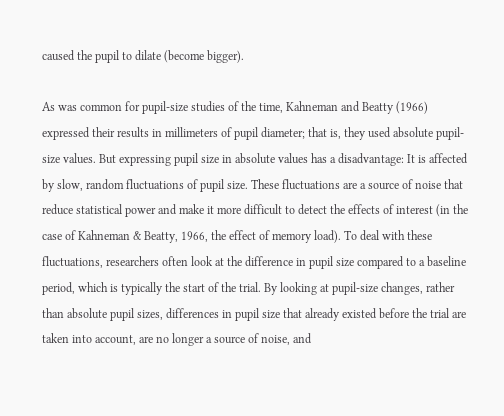caused the pupil to dilate (become bigger).

As was common for pupil-size studies of the time, Kahneman and Beatty (1966) expressed their results in millimeters of pupil diameter; that is, they used absolute pupil-size values. But expressing pupil size in absolute values has a disadvantage: It is affected by slow, random fluctuations of pupil size. These fluctuations are a source of noise that reduce statistical power and make it more difficult to detect the effects of interest (in the case of Kahneman & Beatty, 1966, the effect of memory load). To deal with these fluctuations, researchers often look at the difference in pupil size compared to a baseline period, which is typically the start of the trial. By looking at pupil-size changes, rather than absolute pupil sizes, differences in pupil size that already existed before the trial are taken into account, are no longer a source of noise, and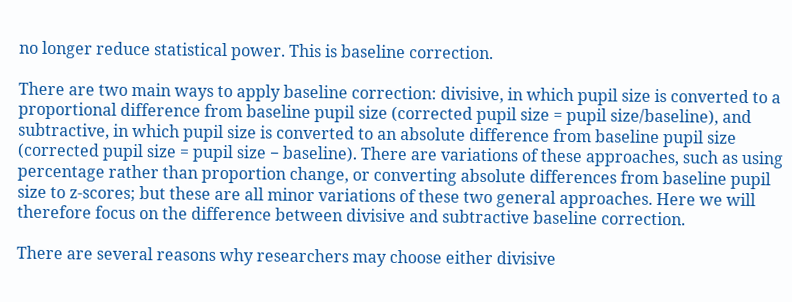no longer reduce statistical power. This is baseline correction.

There are two main ways to apply baseline correction: divisive, in which pupil size is converted to a proportional difference from baseline pupil size (corrected pupil size = pupil size/baseline), and subtractive, in which pupil size is converted to an absolute difference from baseline pupil size (corrected pupil size = pupil size − baseline). There are variations of these approaches, such as using percentage rather than proportion change, or converting absolute differences from baseline pupil size to z-scores; but these are all minor variations of these two general approaches. Here we will therefore focus on the difference between divisive and subtractive baseline correction.

There are several reasons why researchers may choose either divisive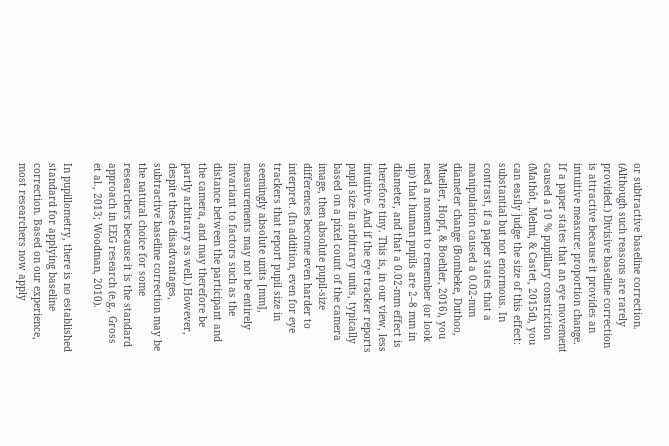or subtractive baseline correction. (Although such reasons are rarely provided.) Divisive baseline correction is attractive because it provides an intuitive measure: proportion change. If a paper states that an eye movement caused a 10 % pupillary constriction (Mathôt, Melmi, & Castet, 2015d), you can easily judge the size of this effect: substantial but not enormous. In contrast, if a paper states that a manipulation caused a 0.02-mm diameter change (Bombeke, Duthoo, Mueller, Hopf, & Boehler, 2016), you need a moment to remember (or look up) that human pupils are 2–8 mm in diameter, and that a 0.02-mm effect is therefore tiny. This is, in our view, less intuitive. And if the eye tracker reports pupil size in arbitrary units, typically based on a pixel count of the camera image, then absolute pupil-size differences become even harder to interpret. (In addition, even for eye trackers that report pupil size in seemingly absolute units [mm], measurements may not be entirely invariant to factors such as the distance between the participant and the camera, and may therefore be partly arbitrary as well.) However, despite these disadvantages, subtractive baseline correction may be the natural choice for some researchers because it is the standard approach in EEG research (e.g., Gross et al., 2013; Woodman, 2010).

In pupillometry, there is no established standard for applying baseline correction. Based on our experience, most researchers now apply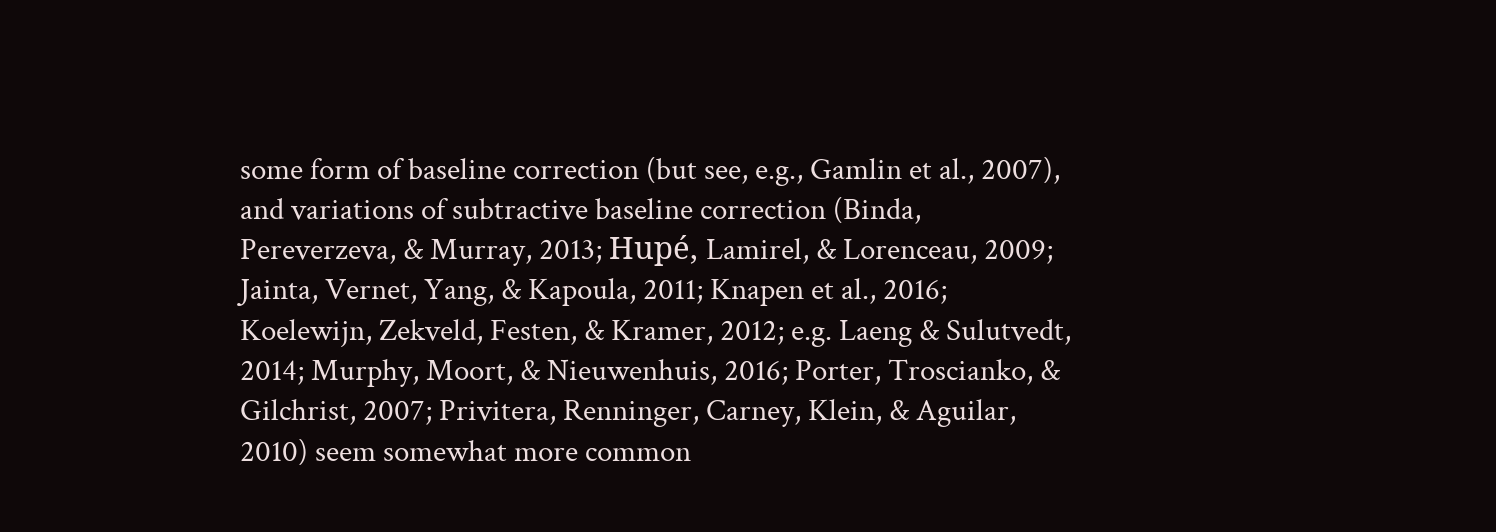some form of baseline correction (but see, e.g., Gamlin et al., 2007), and variations of subtractive baseline correction (Binda, Pereverzeva, & Murray, 2013; Hupé, Lamirel, & Lorenceau, 2009; Jainta, Vernet, Yang, & Kapoula, 2011; Knapen et al., 2016; Koelewijn, Zekveld, Festen, & Kramer, 2012; e.g. Laeng & Sulutvedt, 2014; Murphy, Moort, & Nieuwenhuis, 2016; Porter, Troscianko, & Gilchrist, 2007; Privitera, Renninger, Carney, Klein, & Aguilar, 2010) seem somewhat more common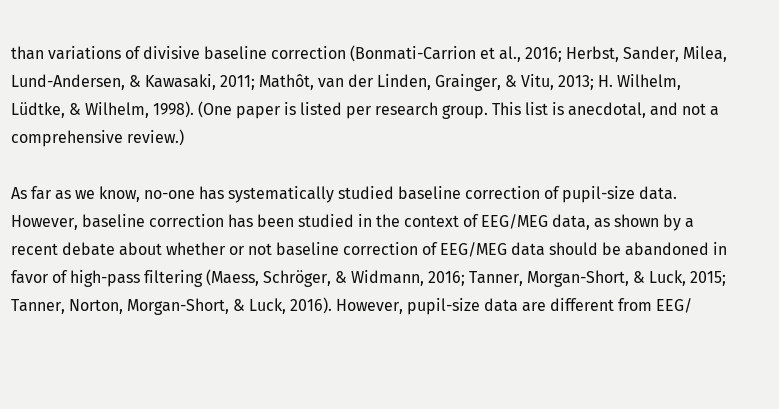than variations of divisive baseline correction (Bonmati-Carrion et al., 2016; Herbst, Sander, Milea, Lund-Andersen, & Kawasaki, 2011; Mathôt, van der Linden, Grainger, & Vitu, 2013; H. Wilhelm, Lüdtke, & Wilhelm, 1998). (One paper is listed per research group. This list is anecdotal, and not a comprehensive review.)

As far as we know, no-one has systematically studied baseline correction of pupil-size data. However, baseline correction has been studied in the context of EEG/MEG data, as shown by a recent debate about whether or not baseline correction of EEG/MEG data should be abandoned in favor of high-pass filtering (Maess, Schröger, & Widmann, 2016; Tanner, Morgan-Short, & Luck, 2015; Tanner, Norton, Morgan-Short, & Luck, 2016). However, pupil-size data are different from EEG/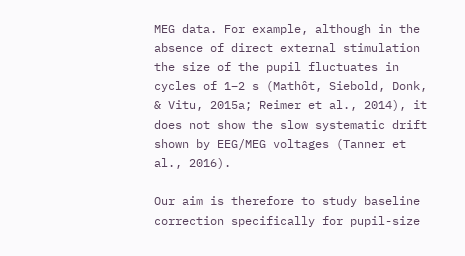MEG data. For example, although in the absence of direct external stimulation the size of the pupil fluctuates in cycles of 1–2 s (Mathôt, Siebold, Donk, & Vitu, 2015a; Reimer et al., 2014), it does not show the slow systematic drift shown by EEG/MEG voltages (Tanner et al., 2016).

Our aim is therefore to study baseline correction specifically for pupil-size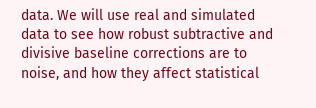data. We will use real and simulated data to see how robust subtractive and divisive baseline corrections are to noise, and how they affect statistical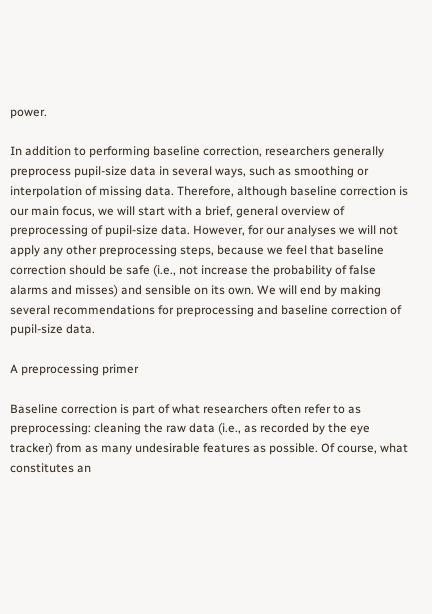power.

In addition to performing baseline correction, researchers generally preprocess pupil-size data in several ways, such as smoothing or interpolation of missing data. Therefore, although baseline correction is our main focus, we will start with a brief, general overview of preprocessing of pupil-size data. However, for our analyses we will not apply any other preprocessing steps, because we feel that baseline correction should be safe (i.e., not increase the probability of false alarms and misses) and sensible on its own. We will end by making several recommendations for preprocessing and baseline correction of pupil-size data.

A preprocessing primer

Baseline correction is part of what researchers often refer to as preprocessing: cleaning the raw data (i.e., as recorded by the eye tracker) from as many undesirable features as possible. Of course, what constitutes an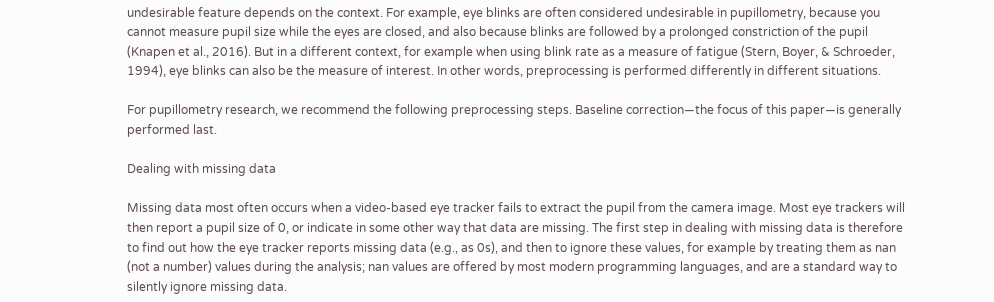undesirable feature depends on the context. For example, eye blinks are often considered undesirable in pupillometry, because you cannot measure pupil size while the eyes are closed, and also because blinks are followed by a prolonged constriction of the pupil (Knapen et al., 2016). But in a different context, for example when using blink rate as a measure of fatigue (Stern, Boyer, & Schroeder, 1994), eye blinks can also be the measure of interest. In other words, preprocessing is performed differently in different situations.

For pupillometry research, we recommend the following preprocessing steps. Baseline correction—the focus of this paper—is generally performed last.

Dealing with missing data

Missing data most often occurs when a video-based eye tracker fails to extract the pupil from the camera image. Most eye trackers will then report a pupil size of 0, or indicate in some other way that data are missing. The first step in dealing with missing data is therefore to find out how the eye tracker reports missing data (e.g., as 0s), and then to ignore these values, for example by treating them as nan (not a number) values during the analysis; nan values are offered by most modern programming languages, and are a standard way to silently ignore missing data.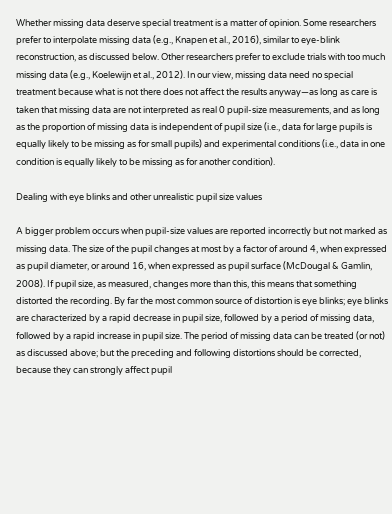Whether missing data deserve special treatment is a matter of opinion. Some researchers prefer to interpolate missing data (e.g., Knapen et al., 2016), similar to eye-blink reconstruction, as discussed below. Other researchers prefer to exclude trials with too much missing data (e.g., Koelewijn et al., 2012). In our view, missing data need no special treatment because what is not there does not affect the results anyway—as long as care is taken that missing data are not interpreted as real 0 pupil-size measurements, and as long as the proportion of missing data is independent of pupil size (i.e., data for large pupils is equally likely to be missing as for small pupils) and experimental conditions (i.e., data in one condition is equally likely to be missing as for another condition).

Dealing with eye blinks and other unrealistic pupil size values

A bigger problem occurs when pupil-size values are reported incorrectly but not marked as missing data. The size of the pupil changes at most by a factor of around 4, when expressed as pupil diameter, or around 16, when expressed as pupil surface (McDougal & Gamlin, 2008). If pupil size, as measured, changes more than this, this means that something distorted the recording. By far the most common source of distortion is eye blinks; eye blinks are characterized by a rapid decrease in pupil size, followed by a period of missing data, followed by a rapid increase in pupil size. The period of missing data can be treated (or not) as discussed above; but the preceding and following distortions should be corrected, because they can strongly affect pupil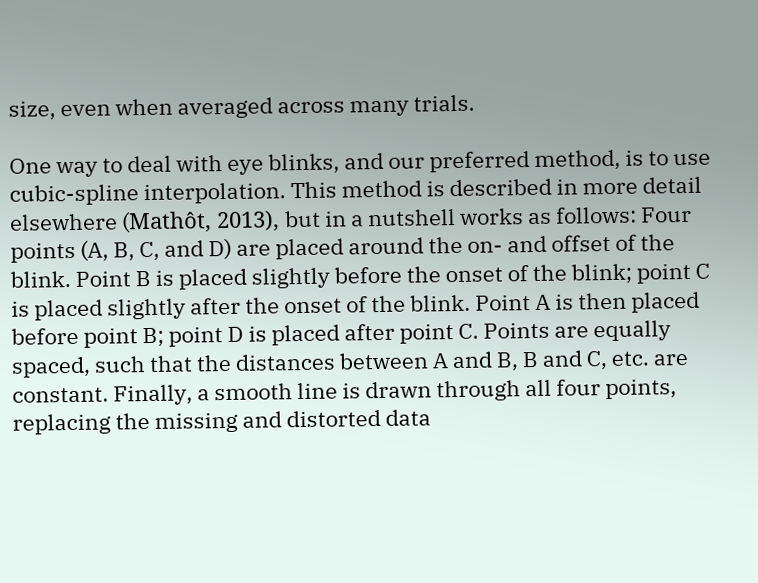size, even when averaged across many trials.

One way to deal with eye blinks, and our preferred method, is to use cubic-spline interpolation. This method is described in more detail elsewhere (Mathôt, 2013), but in a nutshell works as follows: Four points (A, B, C, and D) are placed around the on- and offset of the blink. Point B is placed slightly before the onset of the blink; point C is placed slightly after the onset of the blink. Point A is then placed before point B; point D is placed after point C. Points are equally spaced, such that the distances between A and B, B and C, etc. are constant. Finally, a smooth line is drawn through all four points, replacing the missing and distorted data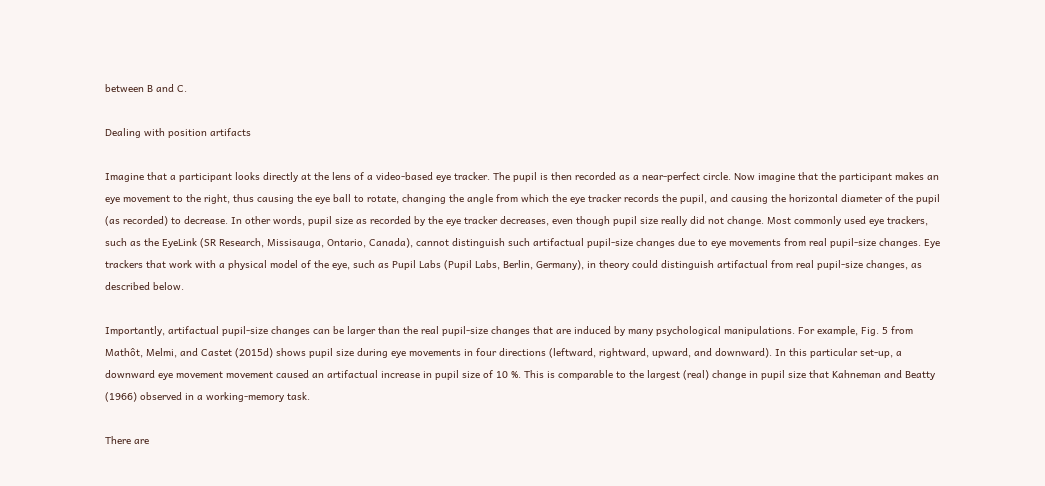between B and C.

Dealing with position artifacts

Imagine that a participant looks directly at the lens of a video-based eye tracker. The pupil is then recorded as a near-perfect circle. Now imagine that the participant makes an eye movement to the right, thus causing the eye ball to rotate, changing the angle from which the eye tracker records the pupil, and causing the horizontal diameter of the pupil (as recorded) to decrease. In other words, pupil size as recorded by the eye tracker decreases, even though pupil size really did not change. Most commonly used eye trackers, such as the EyeLink (SR Research, Missisauga, Ontario, Canada), cannot distinguish such artifactual pupil-size changes due to eye movements from real pupil-size changes. Eye trackers that work with a physical model of the eye, such as Pupil Labs (Pupil Labs, Berlin, Germany), in theory could distinguish artifactual from real pupil-size changes, as described below.

Importantly, artifactual pupil-size changes can be larger than the real pupil-size changes that are induced by many psychological manipulations. For example, Fig. 5 from Mathôt, Melmi, and Castet (2015d) shows pupil size during eye movements in four directions (leftward, rightward, upward, and downward). In this particular set-up, a downward eye movement movement caused an artifactual increase in pupil size of 10 %. This is comparable to the largest (real) change in pupil size that Kahneman and Beatty (1966) observed in a working-memory task.

There are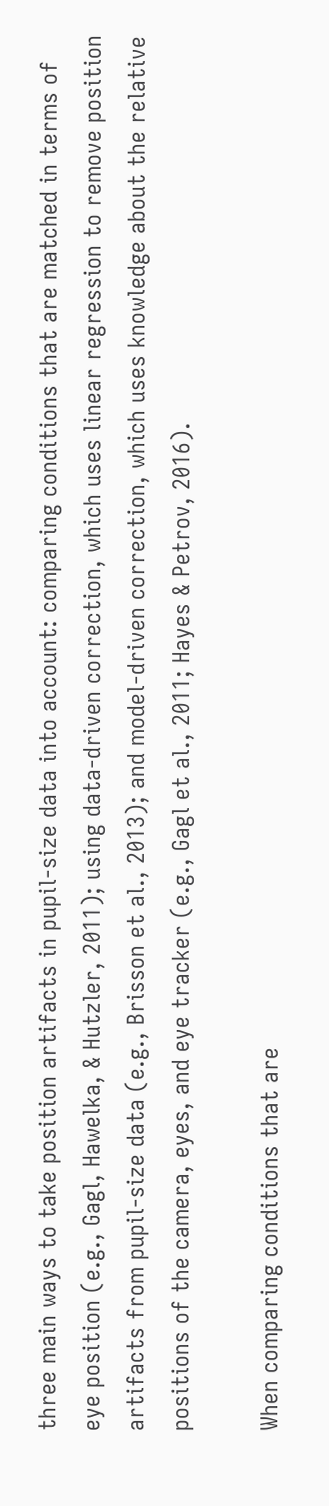three main ways to take position artifacts in pupil-size data into account: comparing conditions that are matched in terms of eye position (e.g., Gagl, Hawelka, & Hutzler, 2011); using data-driven correction, which uses linear regression to remove position artifacts from pupil-size data (e.g., Brisson et al., 2013); and model-driven correction, which uses knowledge about the relative positions of the camera, eyes, and eye tracker (e.g., Gagl et al., 2011; Hayes & Petrov, 2016).

When comparing conditions that are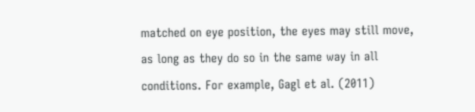matched on eye position, the eyes may still move, as long as they do so in the same way in all conditions. For example, Gagl et al. (2011)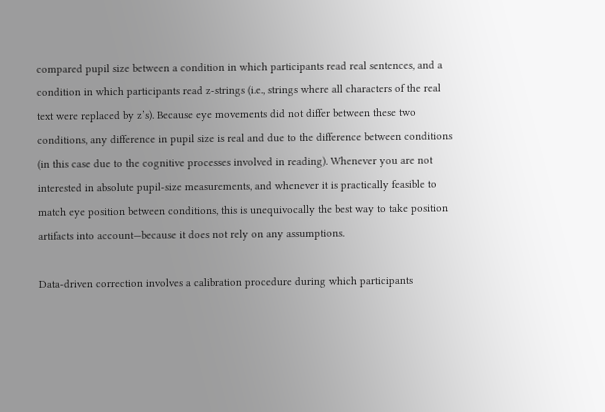compared pupil size between a condition in which participants read real sentences, and a condition in which participants read z-strings (i.e., strings where all characters of the real text were replaced by z’s). Because eye movements did not differ between these two conditions, any difference in pupil size is real and due to the difference between conditions (in this case due to the cognitive processes involved in reading). Whenever you are not interested in absolute pupil-size measurements, and whenever it is practically feasible to match eye position between conditions, this is unequivocally the best way to take position artifacts into account—because it does not rely on any assumptions.

Data-driven correction involves a calibration procedure during which participants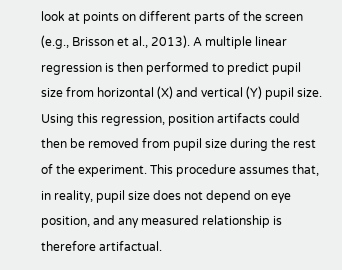look at points on different parts of the screen (e.g., Brisson et al., 2013). A multiple linear regression is then performed to predict pupil size from horizontal (X) and vertical (Y) pupil size. Using this regression, position artifacts could then be removed from pupil size during the rest of the experiment. This procedure assumes that, in reality, pupil size does not depend on eye position, and any measured relationship is therefore artifactual.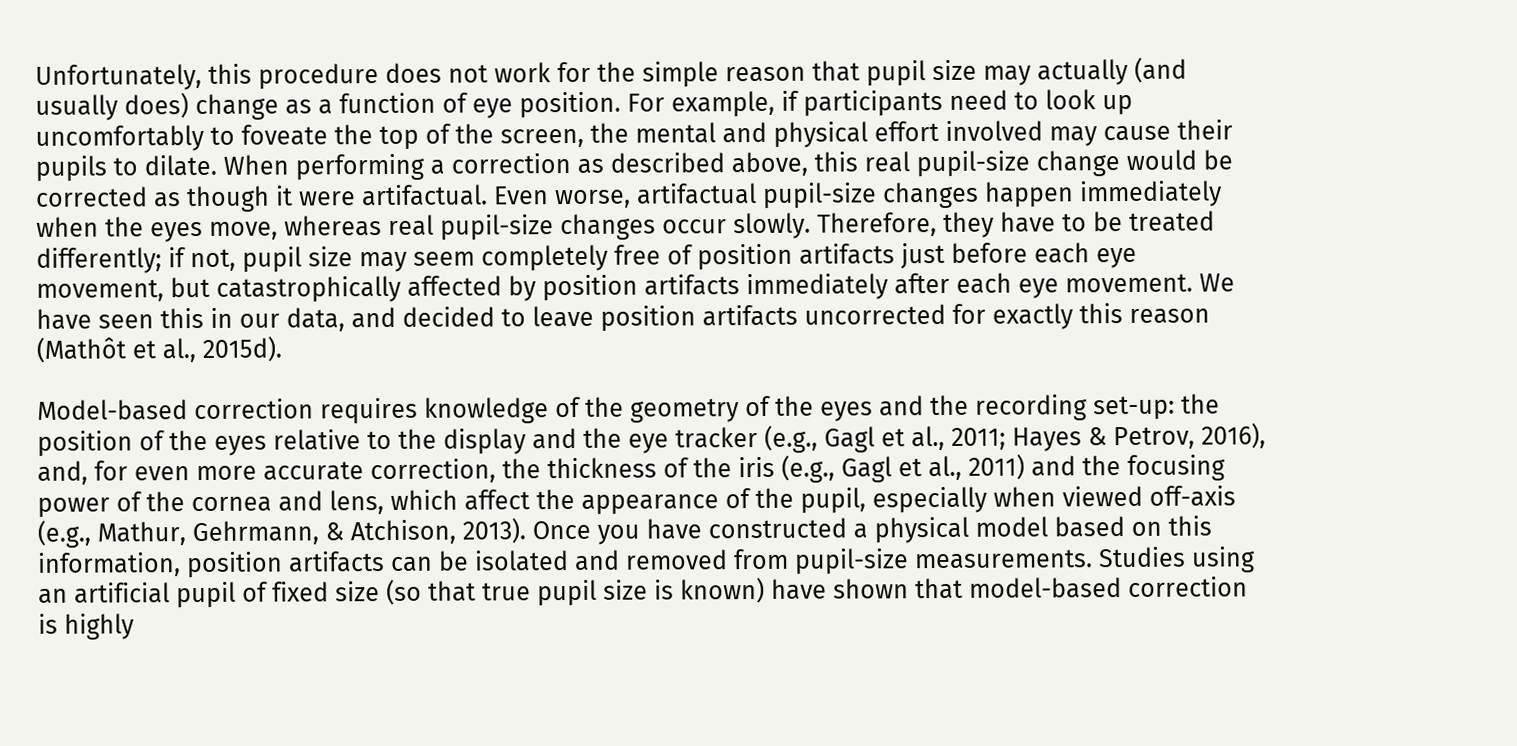Unfortunately, this procedure does not work for the simple reason that pupil size may actually (and usually does) change as a function of eye position. For example, if participants need to look up uncomfortably to foveate the top of the screen, the mental and physical effort involved may cause their pupils to dilate. When performing a correction as described above, this real pupil-size change would be corrected as though it were artifactual. Even worse, artifactual pupil-size changes happen immediately when the eyes move, whereas real pupil-size changes occur slowly. Therefore, they have to be treated differently; if not, pupil size may seem completely free of position artifacts just before each eye movement, but catastrophically affected by position artifacts immediately after each eye movement. We have seen this in our data, and decided to leave position artifacts uncorrected for exactly this reason (Mathôt et al., 2015d).

Model-based correction requires knowledge of the geometry of the eyes and the recording set-up: the position of the eyes relative to the display and the eye tracker (e.g., Gagl et al., 2011; Hayes & Petrov, 2016), and, for even more accurate correction, the thickness of the iris (e.g., Gagl et al., 2011) and the focusing power of the cornea and lens, which affect the appearance of the pupil, especially when viewed off-axis (e.g., Mathur, Gehrmann, & Atchison, 2013). Once you have constructed a physical model based on this information, position artifacts can be isolated and removed from pupil-size measurements. Studies using an artificial pupil of fixed size (so that true pupil size is known) have shown that model-based correction is highly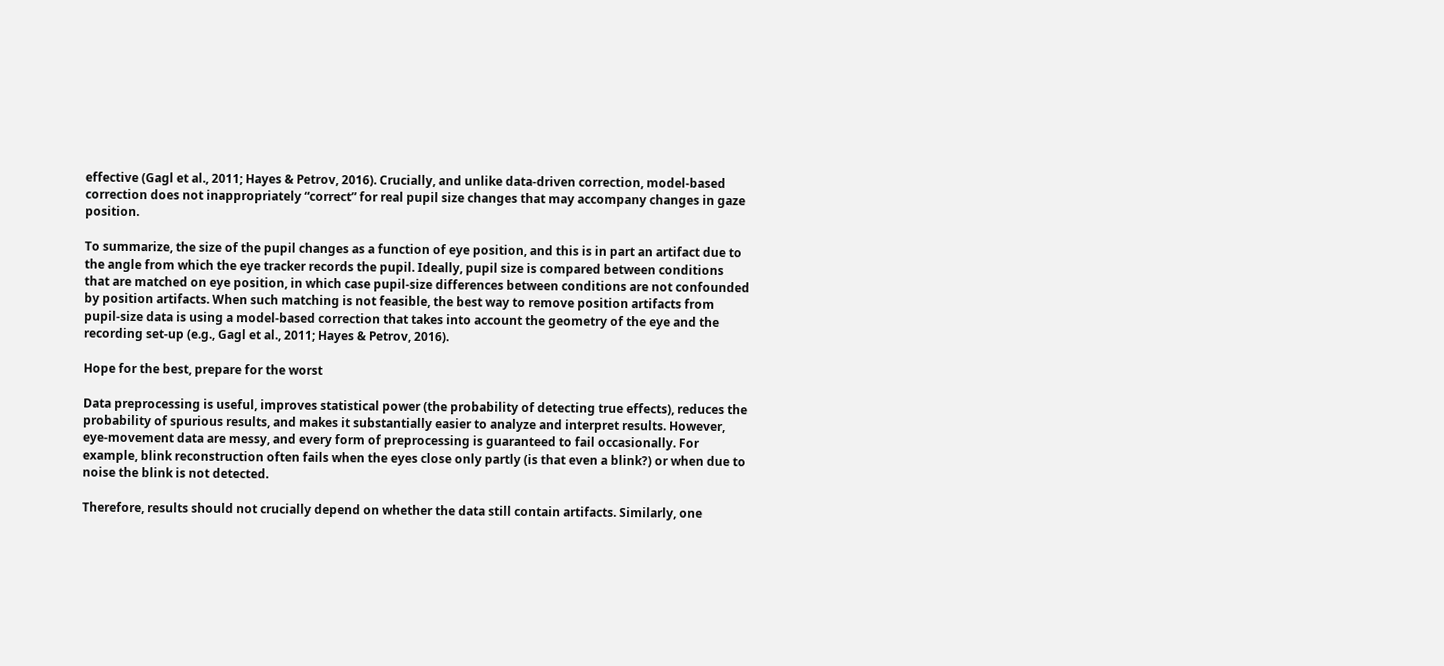effective (Gagl et al., 2011; Hayes & Petrov, 2016). Crucially, and unlike data-driven correction, model-based correction does not inappropriately “correct” for real pupil size changes that may accompany changes in gaze position.

To summarize, the size of the pupil changes as a function of eye position, and this is in part an artifact due to the angle from which the eye tracker records the pupil. Ideally, pupil size is compared between conditions that are matched on eye position, in which case pupil-size differences between conditions are not confounded by position artifacts. When such matching is not feasible, the best way to remove position artifacts from pupil-size data is using a model-based correction that takes into account the geometry of the eye and the recording set-up (e.g., Gagl et al., 2011; Hayes & Petrov, 2016).

Hope for the best, prepare for the worst

Data preprocessing is useful, improves statistical power (the probability of detecting true effects), reduces the probability of spurious results, and makes it substantially easier to analyze and interpret results. However, eye-movement data are messy, and every form of preprocessing is guaranteed to fail occasionally. For example, blink reconstruction often fails when the eyes close only partly (is that even a blink?) or when due to noise the blink is not detected.

Therefore, results should not crucially depend on whether the data still contain artifacts. Similarly, one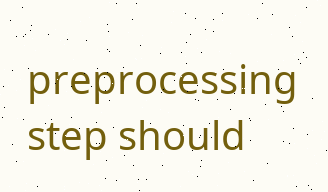preprocessing step should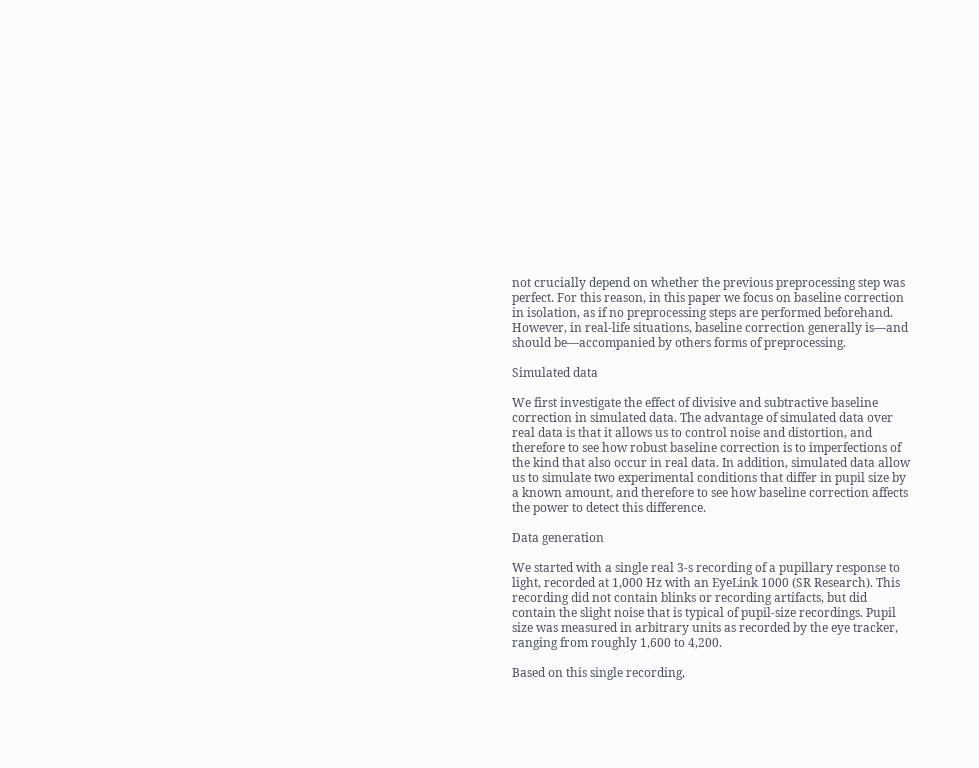not crucially depend on whether the previous preprocessing step was perfect. For this reason, in this paper we focus on baseline correction in isolation, as if no preprocessing steps are performed beforehand. However, in real-life situations, baseline correction generally is—and should be—accompanied by others forms of preprocessing.

Simulated data

We first investigate the effect of divisive and subtractive baseline correction in simulated data. The advantage of simulated data over real data is that it allows us to control noise and distortion, and therefore to see how robust baseline correction is to imperfections of the kind that also occur in real data. In addition, simulated data allow us to simulate two experimental conditions that differ in pupil size by a known amount, and therefore to see how baseline correction affects the power to detect this difference.

Data generation

We started with a single real 3-s recording of a pupillary response to light, recorded at 1,000 Hz with an EyeLink 1000 (SR Research). This recording did not contain blinks or recording artifacts, but did contain the slight noise that is typical of pupil-size recordings. Pupil size was measured in arbitrary units as recorded by the eye tracker, ranging from roughly 1,600 to 4,200.

Based on this single recording,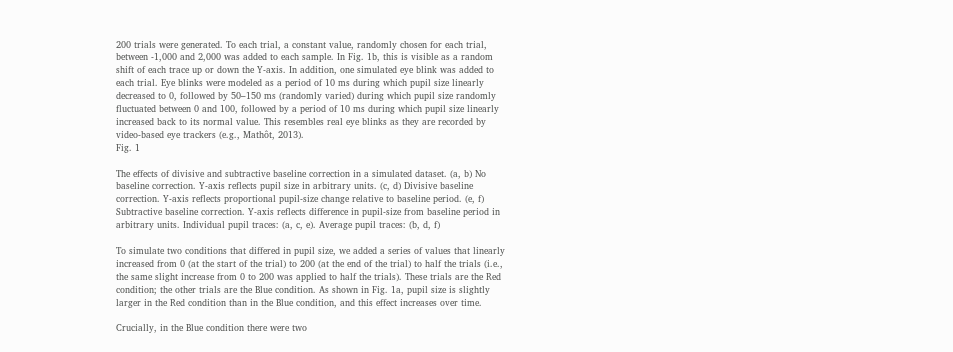200 trials were generated. To each trial, a constant value, randomly chosen for each trial, between -1,000 and 2,000 was added to each sample. In Fig. 1b, this is visible as a random shift of each trace up or down the Y-axis. In addition, one simulated eye blink was added to each trial. Eye blinks were modeled as a period of 10 ms during which pupil size linearly decreased to 0, followed by 50–150 ms (randomly varied) during which pupil size randomly fluctuated between 0 and 100, followed by a period of 10 ms during which pupil size linearly increased back to its normal value. This resembles real eye blinks as they are recorded by video-based eye trackers (e.g., Mathôt, 2013).
Fig. 1

The effects of divisive and subtractive baseline correction in a simulated dataset. (a, b) No baseline correction. Y-axis reflects pupil size in arbitrary units. (c, d) Divisive baseline correction. Y-axis reflects proportional pupil-size change relative to baseline period. (e, f) Subtractive baseline correction. Y-axis reflects difference in pupil-size from baseline period in arbitrary units. Individual pupil traces: (a, c, e). Average pupil traces: (b, d, f)

To simulate two conditions that differed in pupil size, we added a series of values that linearly increased from 0 (at the start of the trial) to 200 (at the end of the trial) to half the trials (i.e., the same slight increase from 0 to 200 was applied to half the trials). These trials are the Red condition; the other trials are the Blue condition. As shown in Fig. 1a, pupil size is slightly larger in the Red condition than in the Blue condition, and this effect increases over time.

Crucially, in the Blue condition there were two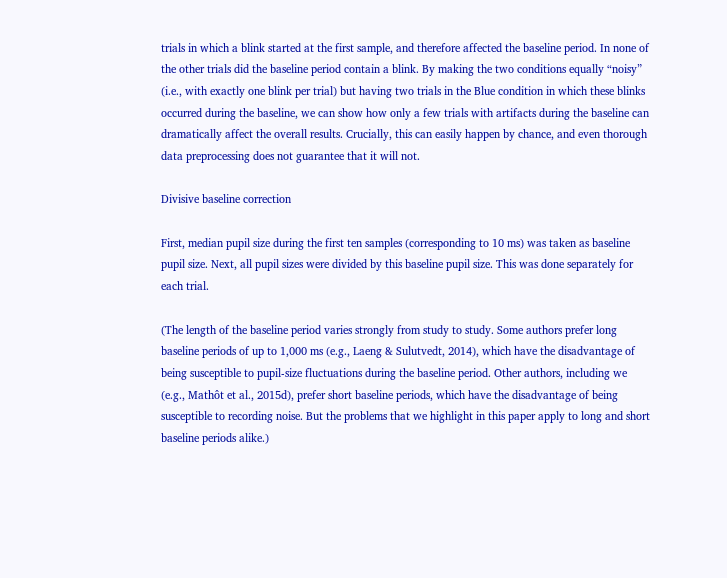trials in which a blink started at the first sample, and therefore affected the baseline period. In none of the other trials did the baseline period contain a blink. By making the two conditions equally “noisy” (i.e., with exactly one blink per trial) but having two trials in the Blue condition in which these blinks occurred during the baseline, we can show how only a few trials with artifacts during the baseline can dramatically affect the overall results. Crucially, this can easily happen by chance, and even thorough data preprocessing does not guarantee that it will not.

Divisive baseline correction

First, median pupil size during the first ten samples (corresponding to 10 ms) was taken as baseline pupil size. Next, all pupil sizes were divided by this baseline pupil size. This was done separately for each trial.

(The length of the baseline period varies strongly from study to study. Some authors prefer long baseline periods of up to 1,000 ms (e.g., Laeng & Sulutvedt, 2014), which have the disadvantage of being susceptible to pupil-size fluctuations during the baseline period. Other authors, including we (e.g., Mathôt et al., 2015d), prefer short baseline periods, which have the disadvantage of being susceptible to recording noise. But the problems that we highlight in this paper apply to long and short baseline periods alike.)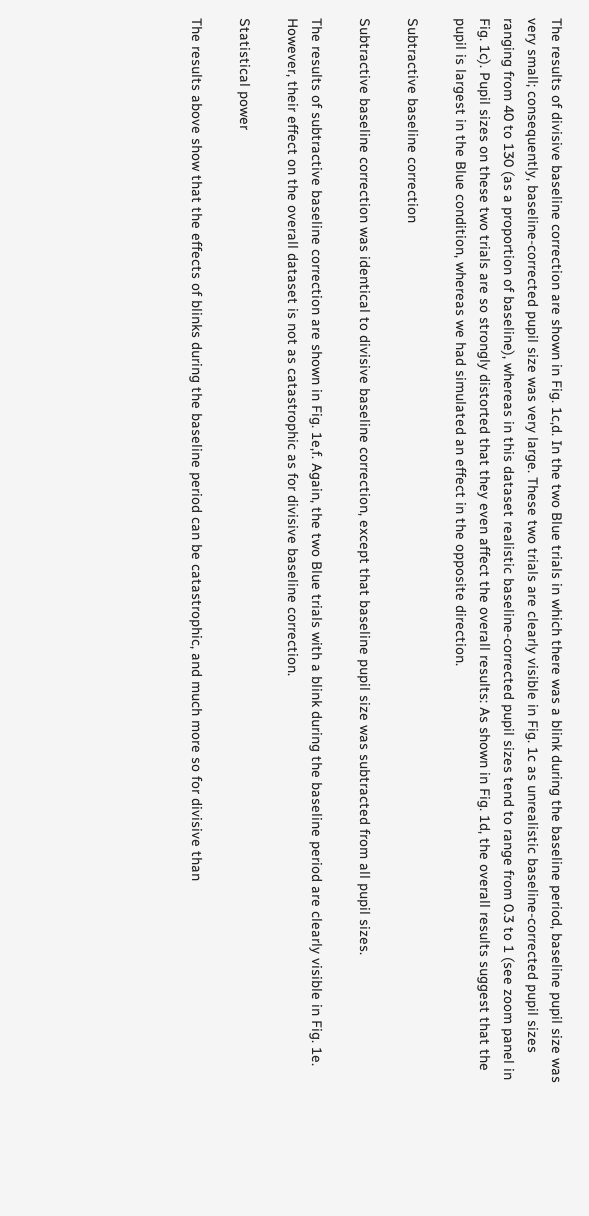The results of divisive baseline correction are shown in Fig. 1c,d. In the two Blue trials in which there was a blink during the baseline period, baseline pupil size was very small; consequently, baseline-corrected pupil size was very large. These two trials are clearly visible in Fig. 1c as unrealistic baseline-corrected pupil sizes ranging from 40 to 130 (as a proportion of baseline), whereas in this dataset realistic baseline-corrected pupil sizes tend to range from 0.3 to 1 (see zoom panel in Fig. 1c). Pupil sizes on these two trials are so strongly distorted that they even affect the overall results: As shown in Fig. 1d, the overall results suggest that the pupil is largest in the Blue condition, whereas we had simulated an effect in the opposite direction.

Subtractive baseline correction

Subtractive baseline correction was identical to divisive baseline correction, except that baseline pupil size was subtracted from all pupil sizes.

The results of subtractive baseline correction are shown in Fig. 1e,f. Again, the two Blue trials with a blink during the baseline period are clearly visible in Fig. 1e. However, their effect on the overall dataset is not as catastrophic as for divisive baseline correction.

Statistical power

The results above show that the effects of blinks during the baseline period can be catastrophic, and much more so for divisive than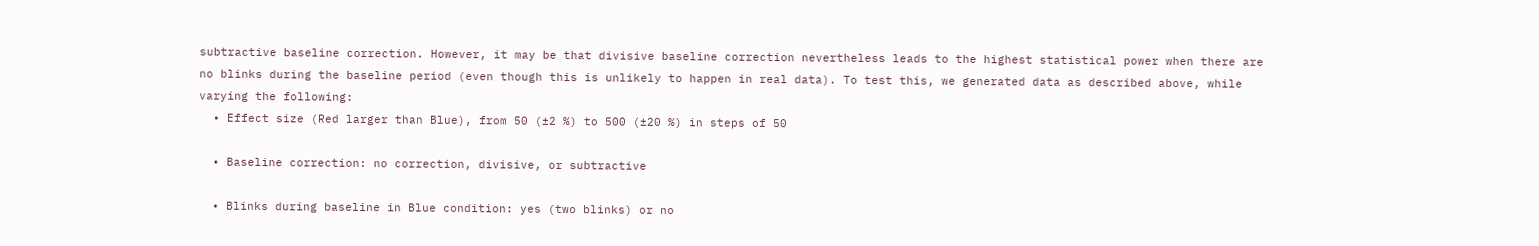subtractive baseline correction. However, it may be that divisive baseline correction nevertheless leads to the highest statistical power when there are no blinks during the baseline period (even though this is unlikely to happen in real data). To test this, we generated data as described above, while varying the following:
  • Effect size (Red larger than Blue), from 50 (±2 %) to 500 (±20 %) in steps of 50

  • Baseline correction: no correction, divisive, or subtractive

  • Blinks during baseline in Blue condition: yes (two blinks) or no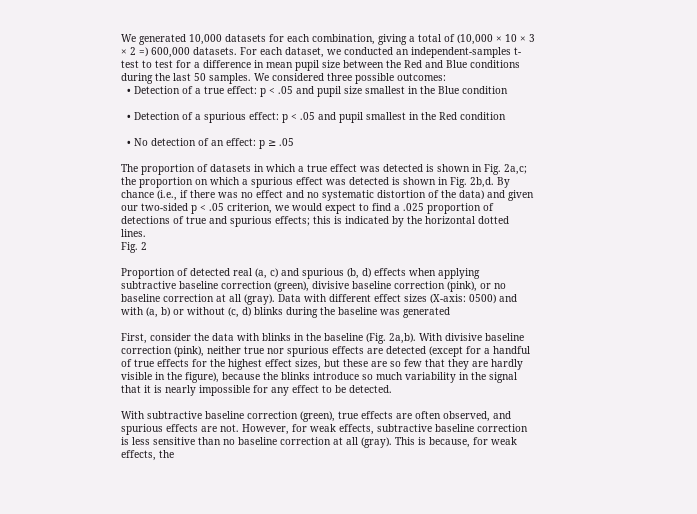We generated 10,000 datasets for each combination, giving a total of (10,000 × 10 × 3 × 2 =) 600,000 datasets. For each dataset, we conducted an independent-samples t-test to test for a difference in mean pupil size between the Red and Blue conditions during the last 50 samples. We considered three possible outcomes:
  • Detection of a true effect: p < .05 and pupil size smallest in the Blue condition

  • Detection of a spurious effect: p < .05 and pupil smallest in the Red condition

  • No detection of an effect: p ≥ .05

The proportion of datasets in which a true effect was detected is shown in Fig. 2a,c; the proportion on which a spurious effect was detected is shown in Fig. 2b,d. By chance (i.e., if there was no effect and no systematic distortion of the data) and given our two-sided p < .05 criterion, we would expect to find a .025 proportion of detections of true and spurious effects; this is indicated by the horizontal dotted lines.
Fig. 2

Proportion of detected real (a, c) and spurious (b, d) effects when applying subtractive baseline correction (green), divisive baseline correction (pink), or no baseline correction at all (gray). Data with different effect sizes (X-axis: 0500) and with (a, b) or without (c, d) blinks during the baseline was generated

First, consider the data with blinks in the baseline (Fig. 2a,b). With divisive baseline correction (pink), neither true nor spurious effects are detected (except for a handful of true effects for the highest effect sizes, but these are so few that they are hardly visible in the figure), because the blinks introduce so much variability in the signal that it is nearly impossible for any effect to be detected.

With subtractive baseline correction (green), true effects are often observed, and spurious effects are not. However, for weak effects, subtractive baseline correction is less sensitive than no baseline correction at all (gray). This is because, for weak effects, the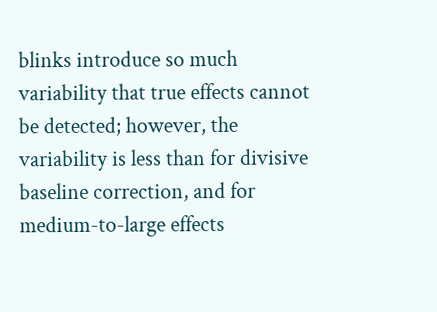blinks introduce so much variability that true effects cannot be detected; however, the variability is less than for divisive baseline correction, and for medium-to-large effects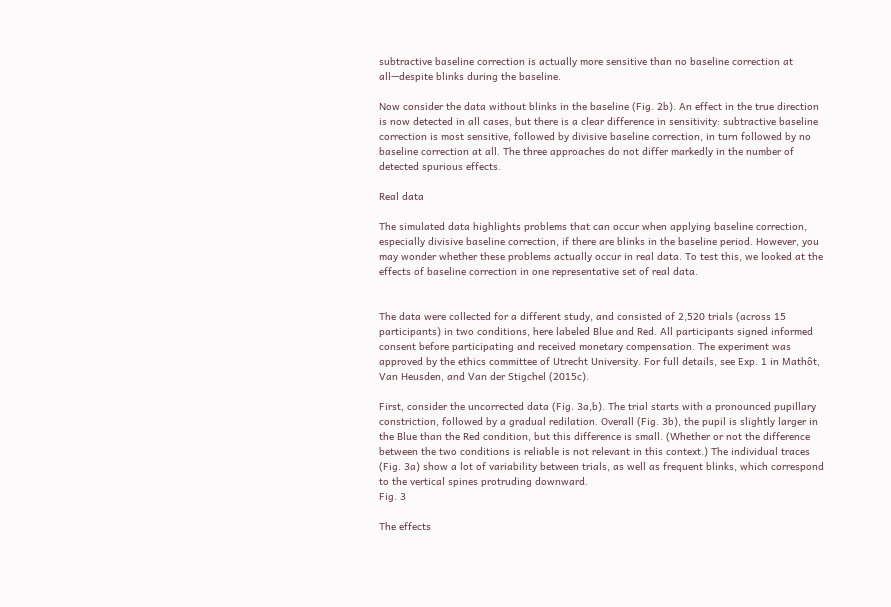subtractive baseline correction is actually more sensitive than no baseline correction at all—despite blinks during the baseline.

Now consider the data without blinks in the baseline (Fig. 2b). An effect in the true direction is now detected in all cases, but there is a clear difference in sensitivity: subtractive baseline correction is most sensitive, followed by divisive baseline correction, in turn followed by no baseline correction at all. The three approaches do not differ markedly in the number of detected spurious effects.

Real data

The simulated data highlights problems that can occur when applying baseline correction, especially divisive baseline correction, if there are blinks in the baseline period. However, you may wonder whether these problems actually occur in real data. To test this, we looked at the effects of baseline correction in one representative set of real data.


The data were collected for a different study, and consisted of 2,520 trials (across 15 participants) in two conditions, here labeled Blue and Red. All participants signed informed consent before participating and received monetary compensation. The experiment was approved by the ethics committee of Utrecht University. For full details, see Exp. 1 in Mathôt, Van Heusden, and Van der Stigchel (2015c).

First, consider the uncorrected data (Fig. 3a,b). The trial starts with a pronounced pupillary constriction, followed by a gradual redilation. Overall (Fig. 3b), the pupil is slightly larger in the Blue than the Red condition, but this difference is small. (Whether or not the difference between the two conditions is reliable is not relevant in this context.) The individual traces (Fig. 3a) show a lot of variability between trials, as well as frequent blinks, which correspond to the vertical spines protruding downward.
Fig. 3

The effects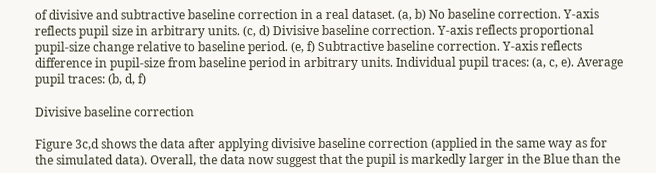of divisive and subtractive baseline correction in a real dataset. (a, b) No baseline correction. Y-axis reflects pupil size in arbitrary units. (c, d) Divisive baseline correction. Y-axis reflects proportional pupil-size change relative to baseline period. (e, f) Subtractive baseline correction. Y-axis reflects difference in pupil-size from baseline period in arbitrary units. Individual pupil traces: (a, c, e). Average pupil traces: (b, d, f)

Divisive baseline correction

Figure 3c,d shows the data after applying divisive baseline correction (applied in the same way as for the simulated data). Overall, the data now suggest that the pupil is markedly larger in the Blue than the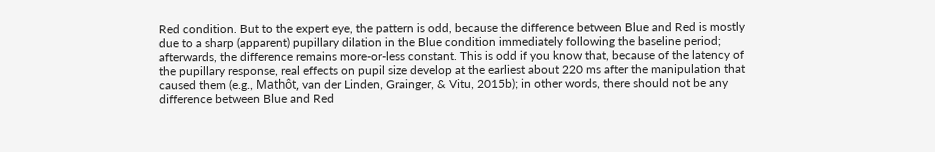Red condition. But to the expert eye, the pattern is odd, because the difference between Blue and Red is mostly due to a sharp (apparent) pupillary dilation in the Blue condition immediately following the baseline period; afterwards, the difference remains more-or-less constant. This is odd if you know that, because of the latency of the pupillary response, real effects on pupil size develop at the earliest about 220 ms after the manipulation that caused them (e.g., Mathôt, van der Linden, Grainger, & Vitu, 2015b); in other words, there should not be any difference between Blue and Red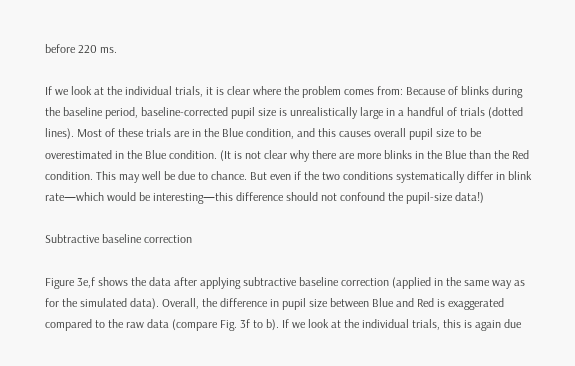before 220 ms.

If we look at the individual trials, it is clear where the problem comes from: Because of blinks during the baseline period, baseline-corrected pupil size is unrealistically large in a handful of trials (dotted lines). Most of these trials are in the Blue condition, and this causes overall pupil size to be overestimated in the Blue condition. (It is not clear why there are more blinks in the Blue than the Red condition. This may well be due to chance. But even if the two conditions systematically differ in blink rate—which would be interesting—this difference should not confound the pupil-size data!)

Subtractive baseline correction

Figure 3e,f shows the data after applying subtractive baseline correction (applied in the same way as for the simulated data). Overall, the difference in pupil size between Blue and Red is exaggerated compared to the raw data (compare Fig. 3f to b). If we look at the individual trials, this is again due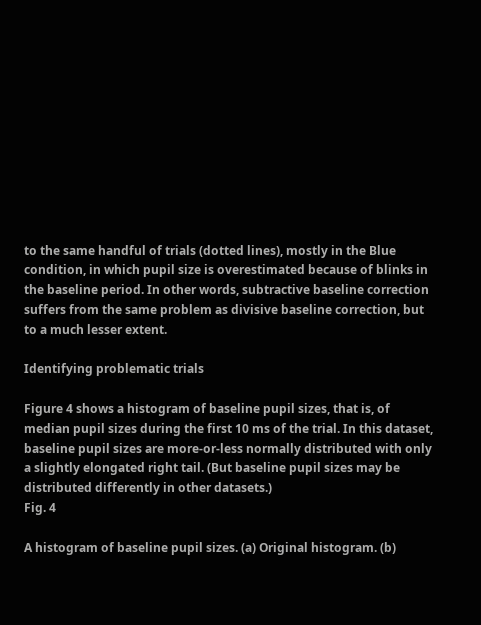to the same handful of trials (dotted lines), mostly in the Blue condition, in which pupil size is overestimated because of blinks in the baseline period. In other words, subtractive baseline correction suffers from the same problem as divisive baseline correction, but to a much lesser extent.

Identifying problematic trials

Figure 4 shows a histogram of baseline pupil sizes, that is, of median pupil sizes during the first 10 ms of the trial. In this dataset, baseline pupil sizes are more-or-less normally distributed with only a slightly elongated right tail. (But baseline pupil sizes may be distributed differently in other datasets.)
Fig. 4

A histogram of baseline pupil sizes. (a) Original histogram. (b)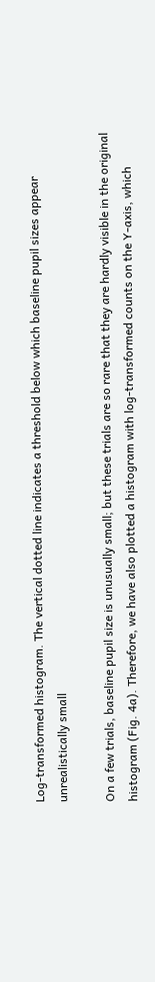Log-transformed histogram. The vertical dotted line indicates a threshold below which baseline pupil sizes appear unrealistically small

On a few trials, baseline pupil size is unusually small; but these trials are so rare that they are hardly visible in the original histogram (Fig. 4a). Therefore, we have also plotted a histogram with log-transformed counts on the Y-axis, which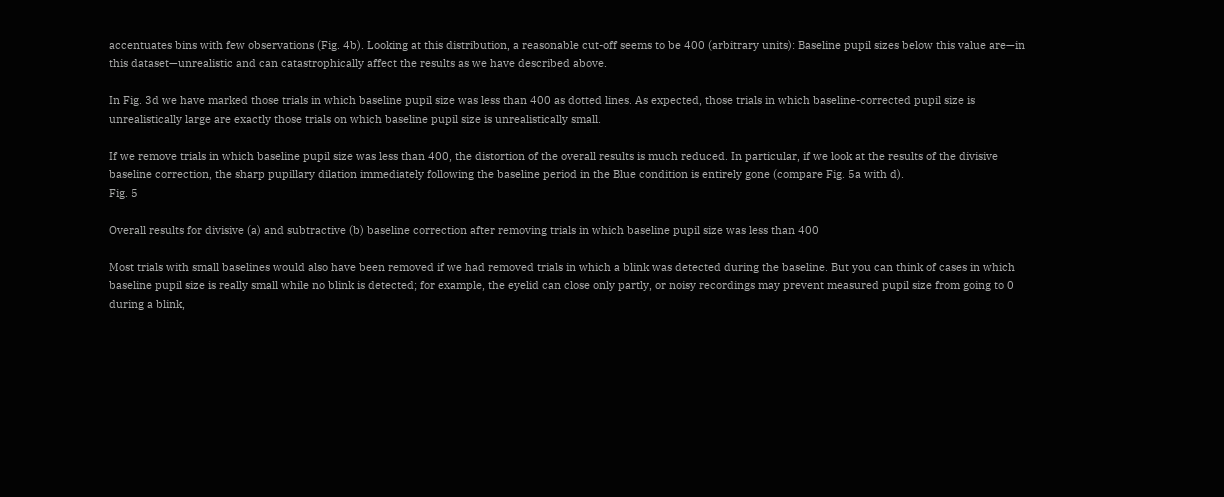accentuates bins with few observations (Fig. 4b). Looking at this distribution, a reasonable cut-off seems to be 400 (arbitrary units): Baseline pupil sizes below this value are—in this dataset—unrealistic and can catastrophically affect the results as we have described above.

In Fig. 3d we have marked those trials in which baseline pupil size was less than 400 as dotted lines. As expected, those trials in which baseline-corrected pupil size is unrealistically large are exactly those trials on which baseline pupil size is unrealistically small.

If we remove trials in which baseline pupil size was less than 400, the distortion of the overall results is much reduced. In particular, if we look at the results of the divisive baseline correction, the sharp pupillary dilation immediately following the baseline period in the Blue condition is entirely gone (compare Fig. 5a with d).
Fig. 5

Overall results for divisive (a) and subtractive (b) baseline correction after removing trials in which baseline pupil size was less than 400

Most trials with small baselines would also have been removed if we had removed trials in which a blink was detected during the baseline. But you can think of cases in which baseline pupil size is really small while no blink is detected; for example, the eyelid can close only partly, or noisy recordings may prevent measured pupil size from going to 0 during a blink,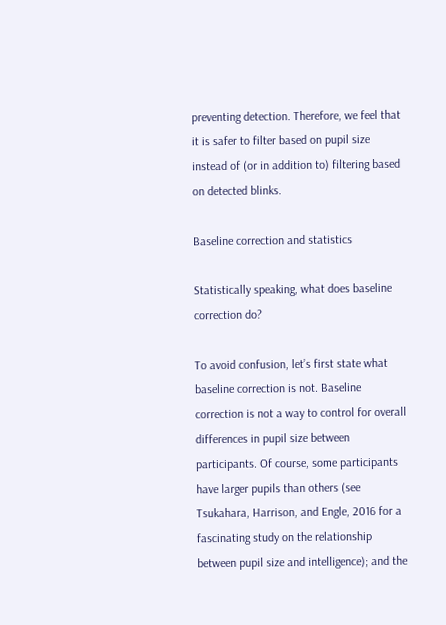preventing detection. Therefore, we feel that it is safer to filter based on pupil size instead of (or in addition to) filtering based on detected blinks.

Baseline correction and statistics

Statistically speaking, what does baseline correction do?

To avoid confusion, let’s first state what baseline correction is not. Baseline correction is not a way to control for overall differences in pupil size between participants. Of course, some participants have larger pupils than others (see Tsukahara, Harrison, and Engle, 2016 for a fascinating study on the relationship between pupil size and intelligence); and the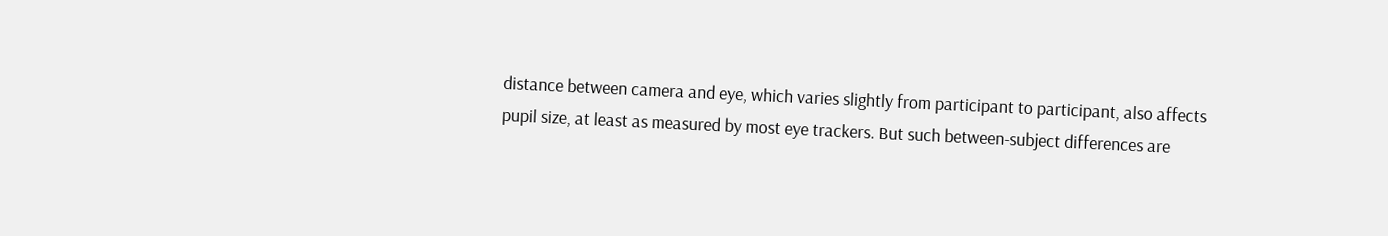distance between camera and eye, which varies slightly from participant to participant, also affects pupil size, at least as measured by most eye trackers. But such between-subject differences are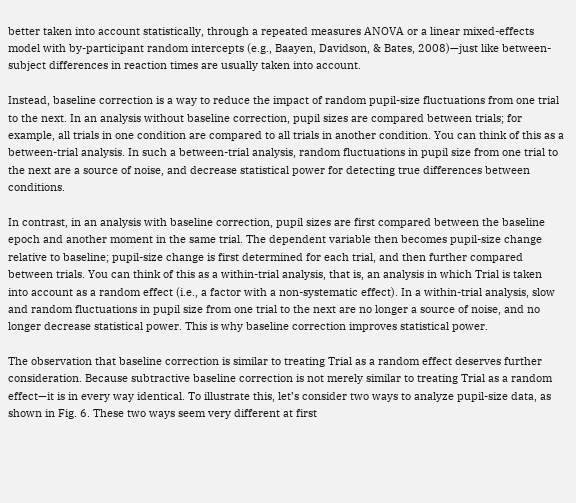better taken into account statistically, through a repeated measures ANOVA or a linear mixed-effects model with by-participant random intercepts (e.g., Baayen, Davidson, & Bates, 2008)—just like between-subject differences in reaction times are usually taken into account.

Instead, baseline correction is a way to reduce the impact of random pupil-size fluctuations from one trial to the next. In an analysis without baseline correction, pupil sizes are compared between trials; for example, all trials in one condition are compared to all trials in another condition. You can think of this as a between-trial analysis. In such a between-trial analysis, random fluctuations in pupil size from one trial to the next are a source of noise, and decrease statistical power for detecting true differences between conditions.

In contrast, in an analysis with baseline correction, pupil sizes are first compared between the baseline epoch and another moment in the same trial. The dependent variable then becomes pupil-size change relative to baseline; pupil-size change is first determined for each trial, and then further compared between trials. You can think of this as a within-trial analysis, that is, an analysis in which Trial is taken into account as a random effect (i.e., a factor with a non-systematic effect). In a within-trial analysis, slow and random fluctuations in pupil size from one trial to the next are no longer a source of noise, and no longer decrease statistical power. This is why baseline correction improves statistical power.

The observation that baseline correction is similar to treating Trial as a random effect deserves further consideration. Because subtractive baseline correction is not merely similar to treating Trial as a random effect—it is in every way identical. To illustrate this, let’s consider two ways to analyze pupil-size data, as shown in Fig. 6. These two ways seem very different at first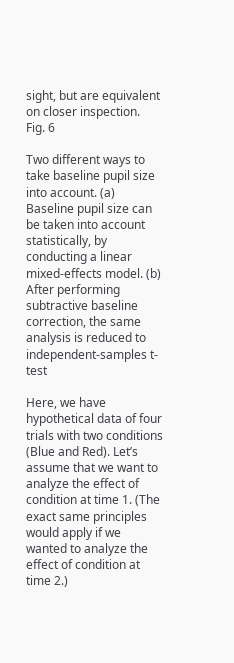sight, but are equivalent on closer inspection.
Fig. 6

Two different ways to take baseline pupil size into account. (a) Baseline pupil size can be taken into account statistically, by conducting a linear mixed-effects model. (b) After performing subtractive baseline correction, the same analysis is reduced to independent-samples t-test

Here, we have hypothetical data of four trials with two conditions (Blue and Red). Let’s assume that we want to analyze the effect of condition at time 1. (The exact same principles would apply if we wanted to analyze the effect of condition at time 2.)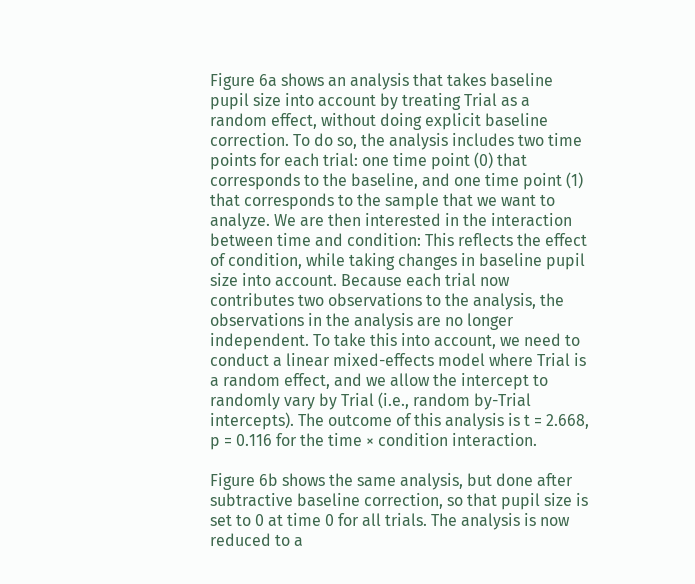Figure 6a shows an analysis that takes baseline pupil size into account by treating Trial as a random effect, without doing explicit baseline correction. To do so, the analysis includes two time points for each trial: one time point (0) that corresponds to the baseline, and one time point (1) that corresponds to the sample that we want to analyze. We are then interested in the interaction between time and condition: This reflects the effect of condition, while taking changes in baseline pupil size into account. Because each trial now contributes two observations to the analysis, the observations in the analysis are no longer independent. To take this into account, we need to conduct a linear mixed-effects model where Trial is a random effect, and we allow the intercept to randomly vary by Trial (i.e., random by-Trial intercepts). The outcome of this analysis is t = 2.668, p = 0.116 for the time × condition interaction.

Figure 6b shows the same analysis, but done after subtractive baseline correction, so that pupil size is set to 0 at time 0 for all trials. The analysis is now reduced to a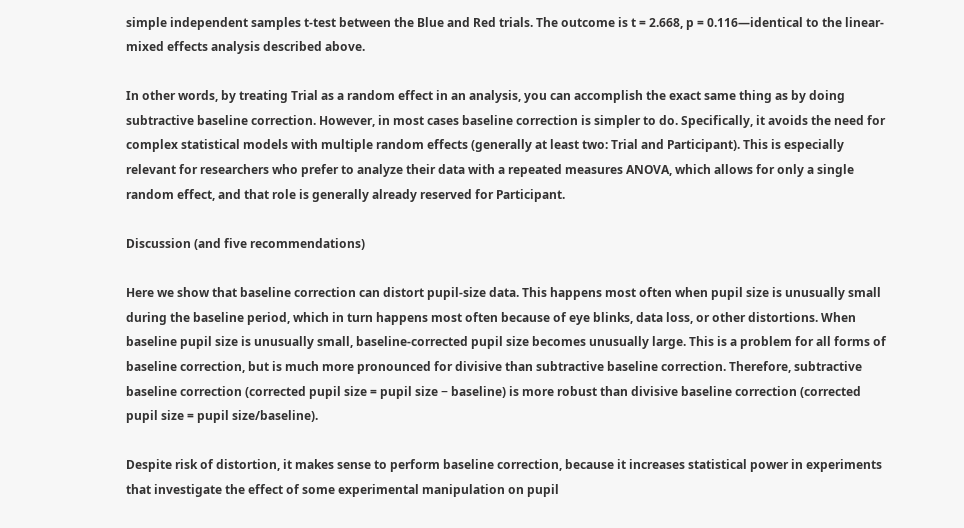simple independent samples t-test between the Blue and Red trials. The outcome is t = 2.668, p = 0.116—identical to the linear-mixed effects analysis described above.

In other words, by treating Trial as a random effect in an analysis, you can accomplish the exact same thing as by doing subtractive baseline correction. However, in most cases baseline correction is simpler to do. Specifically, it avoids the need for complex statistical models with multiple random effects (generally at least two: Trial and Participant). This is especially relevant for researchers who prefer to analyze their data with a repeated measures ANOVA, which allows for only a single random effect, and that role is generally already reserved for Participant.

Discussion (and five recommendations)

Here we show that baseline correction can distort pupil-size data. This happens most often when pupil size is unusually small during the baseline period, which in turn happens most often because of eye blinks, data loss, or other distortions. When baseline pupil size is unusually small, baseline-corrected pupil size becomes unusually large. This is a problem for all forms of baseline correction, but is much more pronounced for divisive than subtractive baseline correction. Therefore, subtractive baseline correction (corrected pupil size = pupil size − baseline) is more robust than divisive baseline correction (corrected pupil size = pupil size/baseline).

Despite risk of distortion, it makes sense to perform baseline correction, because it increases statistical power in experiments that investigate the effect of some experimental manipulation on pupil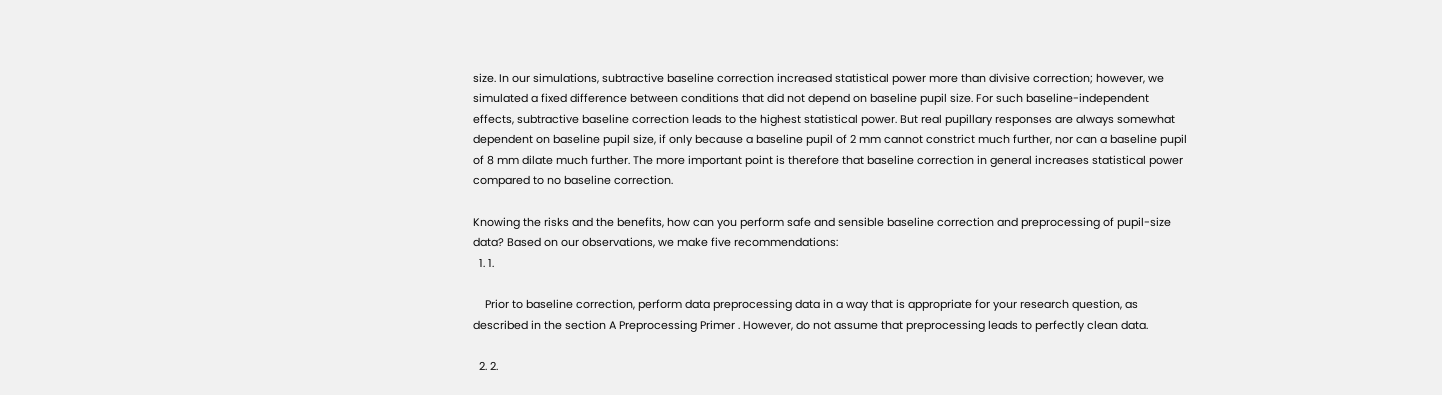size. In our simulations, subtractive baseline correction increased statistical power more than divisive correction; however, we simulated a fixed difference between conditions that did not depend on baseline pupil size. For such baseline-independent effects, subtractive baseline correction leads to the highest statistical power. But real pupillary responses are always somewhat dependent on baseline pupil size, if only because a baseline pupil of 2 mm cannot constrict much further, nor can a baseline pupil of 8 mm dilate much further. The more important point is therefore that baseline correction in general increases statistical power compared to no baseline correction.

Knowing the risks and the benefits, how can you perform safe and sensible baseline correction and preprocessing of pupil-size data? Based on our observations, we make five recommendations:
  1. 1.

    Prior to baseline correction, perform data preprocessing data in a way that is appropriate for your research question, as described in the section A Preprocessing Primer . However, do not assume that preprocessing leads to perfectly clean data.

  2. 2.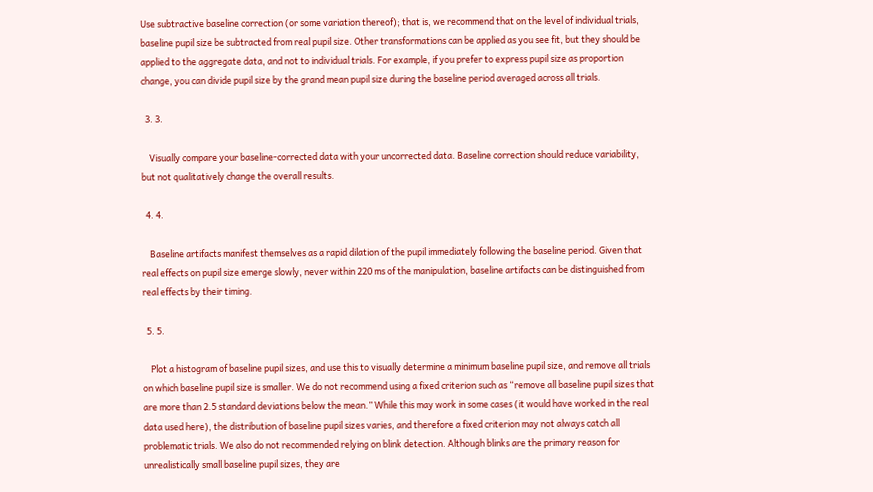Use subtractive baseline correction (or some variation thereof); that is, we recommend that on the level of individual trials, baseline pupil size be subtracted from real pupil size. Other transformations can be applied as you see fit, but they should be applied to the aggregate data, and not to individual trials. For example, if you prefer to express pupil size as proportion change, you can divide pupil size by the grand mean pupil size during the baseline period averaged across all trials.

  3. 3.

    Visually compare your baseline-corrected data with your uncorrected data. Baseline correction should reduce variability, but not qualitatively change the overall results.

  4. 4.

    Baseline artifacts manifest themselves as a rapid dilation of the pupil immediately following the baseline period. Given that real effects on pupil size emerge slowly, never within 220 ms of the manipulation, baseline artifacts can be distinguished from real effects by their timing.

  5. 5.

    Plot a histogram of baseline pupil sizes, and use this to visually determine a minimum baseline pupil size, and remove all trials on which baseline pupil size is smaller. We do not recommend using a fixed criterion such as “remove all baseline pupil sizes that are more than 2.5 standard deviations below the mean.” While this may work in some cases (it would have worked in the real data used here), the distribution of baseline pupil sizes varies, and therefore a fixed criterion may not always catch all problematic trials. We also do not recommended relying on blink detection. Although blinks are the primary reason for unrealistically small baseline pupil sizes, they are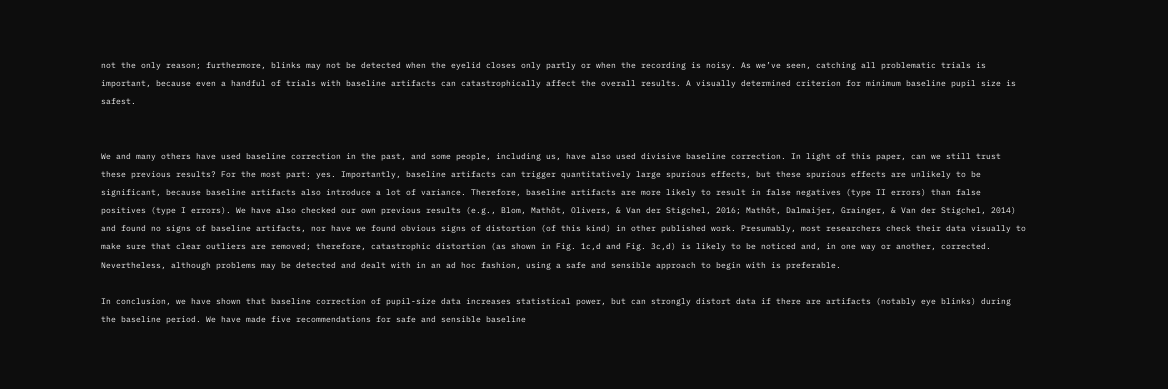not the only reason; furthermore, blinks may not be detected when the eyelid closes only partly or when the recording is noisy. As we’ve seen, catching all problematic trials is important, because even a handful of trials with baseline artifacts can catastrophically affect the overall results. A visually determined criterion for minimum baseline pupil size is safest.


We and many others have used baseline correction in the past, and some people, including us, have also used divisive baseline correction. In light of this paper, can we still trust these previous results? For the most part: yes. Importantly, baseline artifacts can trigger quantitatively large spurious effects, but these spurious effects are unlikely to be significant, because baseline artifacts also introduce a lot of variance. Therefore, baseline artifacts are more likely to result in false negatives (type II errors) than false positives (type I errors). We have also checked our own previous results (e.g., Blom, Mathôt, Olivers, & Van der Stigchel, 2016; Mathôt, Dalmaijer, Grainger, & Van der Stigchel, 2014) and found no signs of baseline artifacts, nor have we found obvious signs of distortion (of this kind) in other published work. Presumably, most researchers check their data visually to make sure that clear outliers are removed; therefore, catastrophic distortion (as shown in Fig. 1c,d and Fig. 3c,d) is likely to be noticed and, in one way or another, corrected. Nevertheless, although problems may be detected and dealt with in an ad hoc fashion, using a safe and sensible approach to begin with is preferable.

In conclusion, we have shown that baseline correction of pupil-size data increases statistical power, but can strongly distort data if there are artifacts (notably eye blinks) during the baseline period. We have made five recommendations for safe and sensible baseline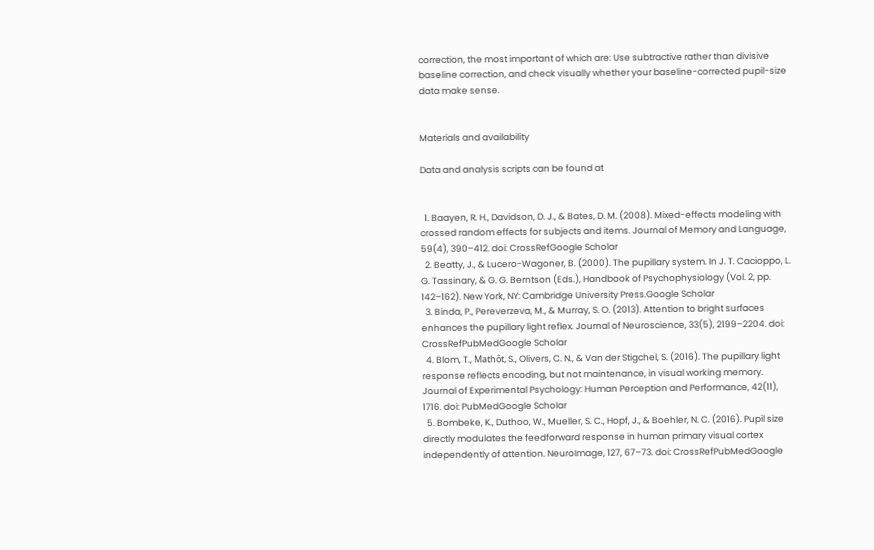correction, the most important of which are: Use subtractive rather than divisive baseline correction, and check visually whether your baseline-corrected pupil-size data make sense.


Materials and availability

Data and analysis scripts can be found at


  1. Baayen, R. H., Davidson, D. J., & Bates, D. M. (2008). Mixed-effects modeling with crossed random effects for subjects and items. Journal of Memory and Language, 59(4), 390–412. doi: CrossRefGoogle Scholar
  2. Beatty, J., & Lucero-Wagoner, B. (2000). The pupillary system. In J. T. Cacioppo, L. G. Tassinary, & G. G. Berntson (Eds.), Handbook of Psychophysiology (Vol. 2, pp. 142–162). New York, NY: Cambridge University Press.Google Scholar
  3. Binda, P., Pereverzeva, M., & Murray, S. O. (2013). Attention to bright surfaces enhances the pupillary light reflex. Journal of Neuroscience, 33(5), 2199–2204. doi: CrossRefPubMedGoogle Scholar
  4. Blom, T., Mathôt, S., Olivers, C. N., & Van der Stigchel, S. (2016). The pupillary light response reflects encoding, but not maintenance, in visual working memory. Journal of Experimental Psychology: Human Perception and Performance, 42(11), 1716. doi: PubMedGoogle Scholar
  5. Bombeke, K., Duthoo, W., Mueller, S. C., Hopf, J., & Boehler, N. C. (2016). Pupil size directly modulates the feedforward response in human primary visual cortex independently of attention. NeuroImage, 127, 67–73. doi: CrossRefPubMedGoogle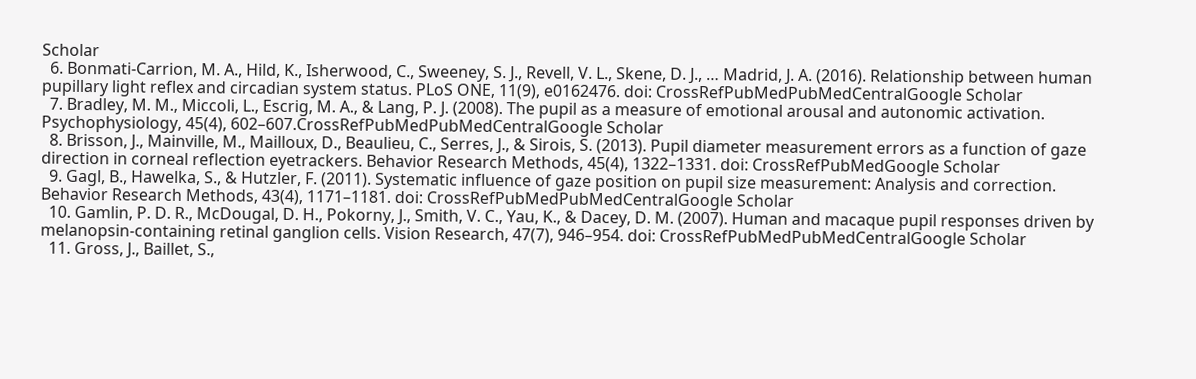Scholar
  6. Bonmati-Carrion, M. A., Hild, K., Isherwood, C., Sweeney, S. J., Revell, V. L., Skene, D. J., … Madrid, J. A. (2016). Relationship between human pupillary light reflex and circadian system status. PLoS ONE, 11(9), e0162476. doi: CrossRefPubMedPubMedCentralGoogle Scholar
  7. Bradley, M. M., Miccoli, L., Escrig, M. A., & Lang, P. J. (2008). The pupil as a measure of emotional arousal and autonomic activation. Psychophysiology, 45(4), 602–607.CrossRefPubMedPubMedCentralGoogle Scholar
  8. Brisson, J., Mainville, M., Mailloux, D., Beaulieu, C., Serres, J., & Sirois, S. (2013). Pupil diameter measurement errors as a function of gaze direction in corneal reflection eyetrackers. Behavior Research Methods, 45(4), 1322–1331. doi: CrossRefPubMedGoogle Scholar
  9. Gagl, B., Hawelka, S., & Hutzler, F. (2011). Systematic influence of gaze position on pupil size measurement: Analysis and correction. Behavior Research Methods, 43(4), 1171–1181. doi: CrossRefPubMedPubMedCentralGoogle Scholar
  10. Gamlin, P. D. R., McDougal, D. H., Pokorny, J., Smith, V. C., Yau, K., & Dacey, D. M. (2007). Human and macaque pupil responses driven by melanopsin-containing retinal ganglion cells. Vision Research, 47(7), 946–954. doi: CrossRefPubMedPubMedCentralGoogle Scholar
  11. Gross, J., Baillet, S.,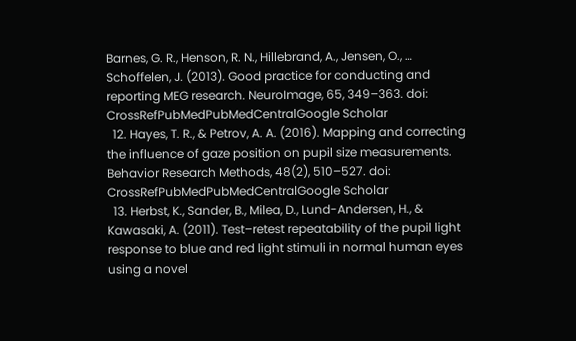Barnes, G. R., Henson, R. N., Hillebrand, A., Jensen, O., … Schoffelen, J. (2013). Good practice for conducting and reporting MEG research. NeuroImage, 65, 349–363. doi: CrossRefPubMedPubMedCentralGoogle Scholar
  12. Hayes, T. R., & Petrov, A. A. (2016). Mapping and correcting the influence of gaze position on pupil size measurements. Behavior Research Methods, 48(2), 510–527. doi: CrossRefPubMedPubMedCentralGoogle Scholar
  13. Herbst, K., Sander, B., Milea, D., Lund-Andersen, H., & Kawasaki, A. (2011). Test–retest repeatability of the pupil light response to blue and red light stimuli in normal human eyes using a novel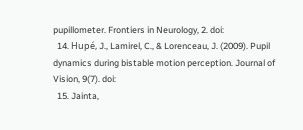pupillometer. Frontiers in Neurology, 2. doi:
  14. Hupé, J., Lamirel, C., & Lorenceau, J. (2009). Pupil dynamics during bistable motion perception. Journal of Vision, 9(7). doi:
  15. Jainta,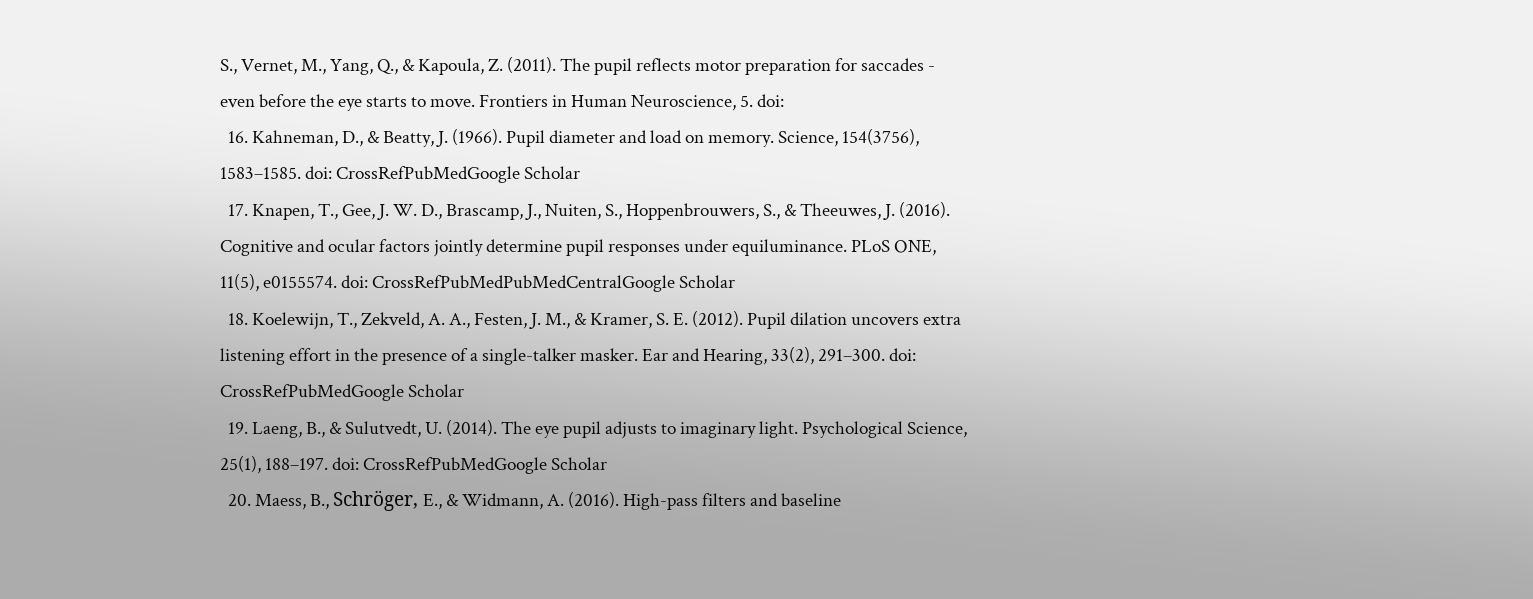S., Vernet, M., Yang, Q., & Kapoula, Z. (2011). The pupil reflects motor preparation for saccades - even before the eye starts to move. Frontiers in Human Neuroscience, 5. doi:
  16. Kahneman, D., & Beatty, J. (1966). Pupil diameter and load on memory. Science, 154(3756), 1583–1585. doi: CrossRefPubMedGoogle Scholar
  17. Knapen, T., Gee, J. W. D., Brascamp, J., Nuiten, S., Hoppenbrouwers, S., & Theeuwes, J. (2016). Cognitive and ocular factors jointly determine pupil responses under equiluminance. PLoS ONE, 11(5), e0155574. doi: CrossRefPubMedPubMedCentralGoogle Scholar
  18. Koelewijn, T., Zekveld, A. A., Festen, J. M., & Kramer, S. E. (2012). Pupil dilation uncovers extra listening effort in the presence of a single-talker masker. Ear and Hearing, 33(2), 291–300. doi: CrossRefPubMedGoogle Scholar
  19. Laeng, B., & Sulutvedt, U. (2014). The eye pupil adjusts to imaginary light. Psychological Science, 25(1), 188–197. doi: CrossRefPubMedGoogle Scholar
  20. Maess, B., Schröger, E., & Widmann, A. (2016). High-pass filters and baseline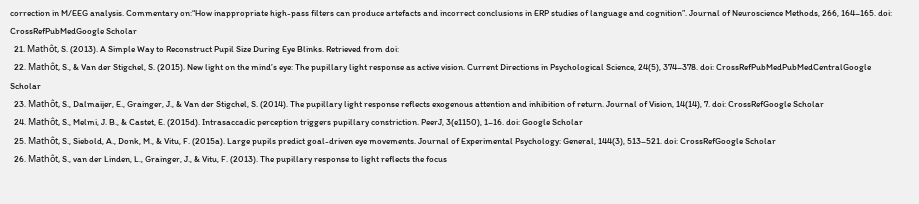correction in M/EEG analysis. Commentary on:“How inappropriate high-pass filters can produce artefacts and incorrect conclusions in ERP studies of language and cognition”. Journal of Neuroscience Methods, 266, 164–165. doi: CrossRefPubMedGoogle Scholar
  21. Mathôt, S. (2013). A Simple Way to Reconstruct Pupil Size During Eye Blinks. Retrieved from doi:
  22. Mathôt, S., & Van der Stigchel, S. (2015). New light on the mind’s eye: The pupillary light response as active vision. Current Directions in Psychological Science, 24(5), 374–378. doi: CrossRefPubMedPubMedCentralGoogle Scholar
  23. Mathôt, S., Dalmaijer, E., Grainger, J., & Van der Stigchel, S. (2014). The pupillary light response reflects exogenous attention and inhibition of return. Journal of Vision, 14(14), 7. doi: CrossRefGoogle Scholar
  24. Mathôt, S., Melmi, J. B., & Castet, E. (2015d). Intrasaccadic perception triggers pupillary constriction. PeerJ, 3(e1150), 1–16. doi: Google Scholar
  25. Mathôt, S., Siebold, A., Donk, M., & Vitu, F. (2015a). Large pupils predict goal-driven eye movements. Journal of Experimental Psychology: General, 144(3), 513–521. doi: CrossRefGoogle Scholar
  26. Mathôt, S., van der Linden, L., Grainger, J., & Vitu, F. (2013). The pupillary response to light reflects the focus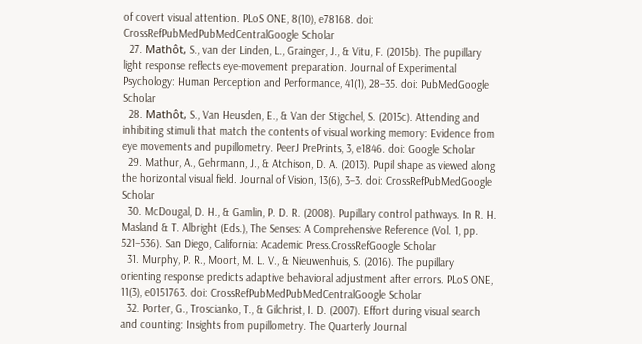of covert visual attention. PLoS ONE, 8(10), e78168. doi: CrossRefPubMedPubMedCentralGoogle Scholar
  27. Mathôt, S., van der Linden, L., Grainger, J., & Vitu, F. (2015b). The pupillary light response reflects eye-movement preparation. Journal of Experimental Psychology: Human Perception and Performance, 41(1), 28–35. doi: PubMedGoogle Scholar
  28. Mathôt, S., Van Heusden, E., & Van der Stigchel, S. (2015c). Attending and inhibiting stimuli that match the contents of visual working memory: Evidence from eye movements and pupillometry. PeerJ PrePrints, 3, e1846. doi: Google Scholar
  29. Mathur, A., Gehrmann, J., & Atchison, D. A. (2013). Pupil shape as viewed along the horizontal visual field. Journal of Vision, 13(6), 3–3. doi: CrossRefPubMedGoogle Scholar
  30. McDougal, D. H., & Gamlin, P. D. R. (2008). Pupillary control pathways. In R. H. Masland & T. Albright (Eds.), The Senses: A Comprehensive Reference (Vol. 1, pp. 521–536). San Diego, California: Academic Press.CrossRefGoogle Scholar
  31. Murphy, P. R., Moort, M. L. V., & Nieuwenhuis, S. (2016). The pupillary orienting response predicts adaptive behavioral adjustment after errors. PLoS ONE, 11(3), e0151763. doi: CrossRefPubMedPubMedCentralGoogle Scholar
  32. Porter, G., Troscianko, T., & Gilchrist, I. D. (2007). Effort during visual search and counting: Insights from pupillometry. The Quarterly Journal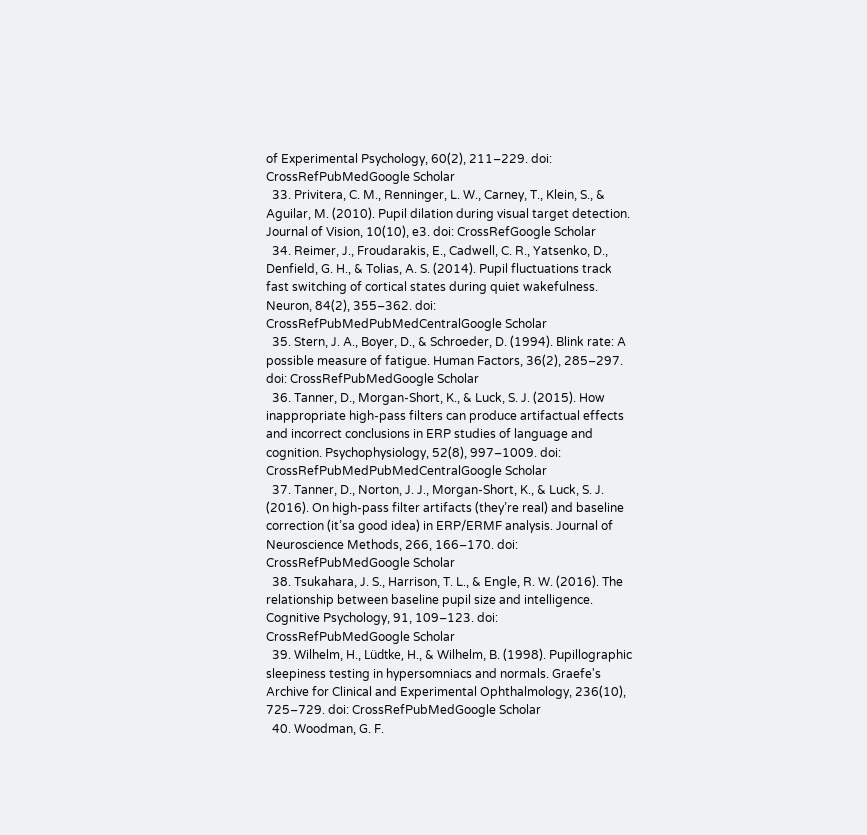of Experimental Psychology, 60(2), 211–229. doi: CrossRefPubMedGoogle Scholar
  33. Privitera, C. M., Renninger, L. W., Carney, T., Klein, S., & Aguilar, M. (2010). Pupil dilation during visual target detection. Journal of Vision, 10(10), e3. doi: CrossRefGoogle Scholar
  34. Reimer, J., Froudarakis, E., Cadwell, C. R., Yatsenko, D., Denfield, G. H., & Tolias, A. S. (2014). Pupil fluctuations track fast switching of cortical states during quiet wakefulness. Neuron, 84(2), 355–362. doi: CrossRefPubMedPubMedCentralGoogle Scholar
  35. Stern, J. A., Boyer, D., & Schroeder, D. (1994). Blink rate: A possible measure of fatigue. Human Factors, 36(2), 285–297. doi: CrossRefPubMedGoogle Scholar
  36. Tanner, D., Morgan-Short, K., & Luck, S. J. (2015). How inappropriate high-pass filters can produce artifactual effects and incorrect conclusions in ERP studies of language and cognition. Psychophysiology, 52(8), 997–1009. doi: CrossRefPubMedPubMedCentralGoogle Scholar
  37. Tanner, D., Norton, J. J., Morgan-Short, K., & Luck, S. J. (2016). On high-pass filter artifacts (they’re real) and baseline correction (it’sa good idea) in ERP/ERMF analysis. Journal of Neuroscience Methods, 266, 166–170. doi: CrossRefPubMedGoogle Scholar
  38. Tsukahara, J. S., Harrison, T. L., & Engle, R. W. (2016). The relationship between baseline pupil size and intelligence. Cognitive Psychology, 91, 109–123. doi: CrossRefPubMedGoogle Scholar
  39. Wilhelm, H., Lüdtke, H., & Wilhelm, B. (1998). Pupillographic sleepiness testing in hypersomniacs and normals. Graefe's Archive for Clinical and Experimental Ophthalmology, 236(10), 725–729. doi: CrossRefPubMedGoogle Scholar
  40. Woodman, G. F.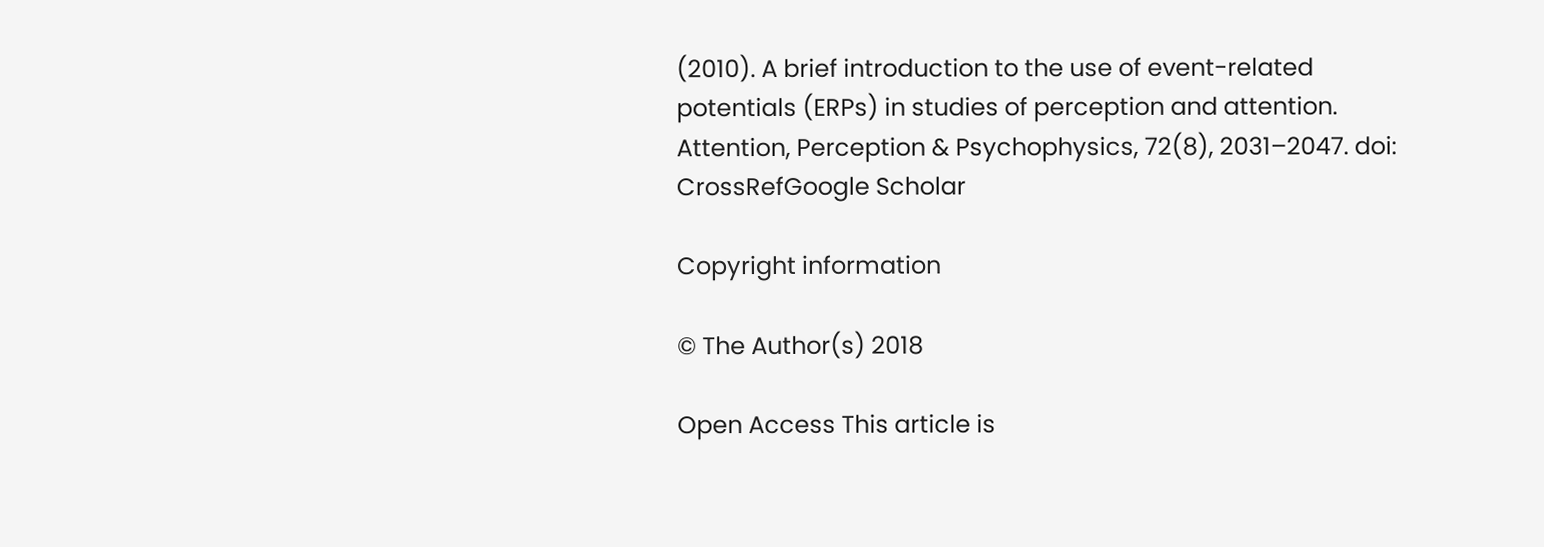(2010). A brief introduction to the use of event-related potentials (ERPs) in studies of perception and attention. Attention, Perception & Psychophysics, 72(8), 2031–2047. doi: CrossRefGoogle Scholar

Copyright information

© The Author(s) 2018

Open Access This article is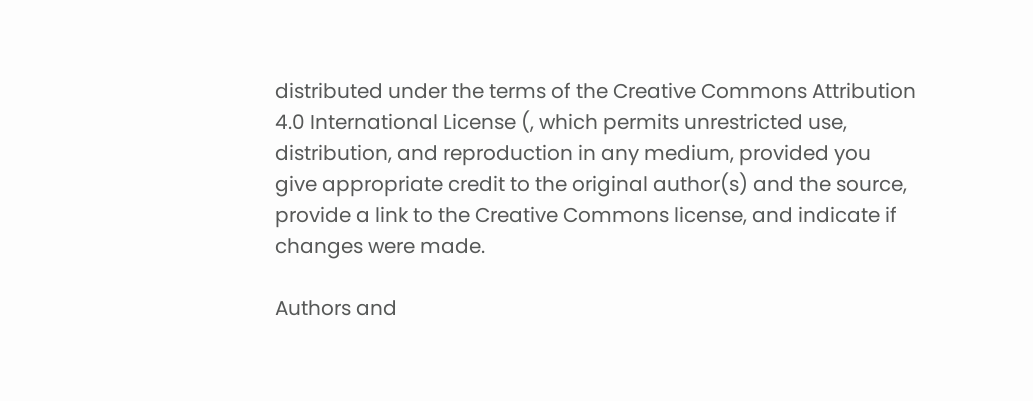distributed under the terms of the Creative Commons Attribution 4.0 International License (, which permits unrestricted use, distribution, and reproduction in any medium, provided you give appropriate credit to the original author(s) and the source, provide a link to the Creative Commons license, and indicate if changes were made.

Authors and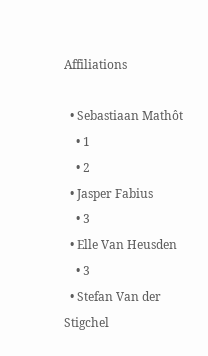Affiliations

  • Sebastiaan Mathôt
    • 1
    • 2
  • Jasper Fabius
    • 3
  • Elle Van Heusden
    • 3
  • Stefan Van der Stigchel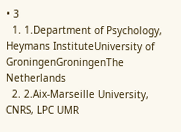• 3
  1. 1.Department of Psychology, Heymans InstituteUniversity of GroningenGroningenThe Netherlands
  2. 2.Aix-Marseille University, CNRS, LPC UMR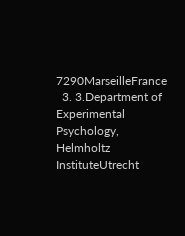7290MarseilleFrance
  3. 3.Department of Experimental Psychology, Helmholtz InstituteUtrecht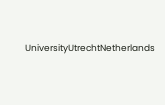UniversityUtrechtNetherlands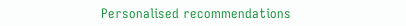Personalised recommendations